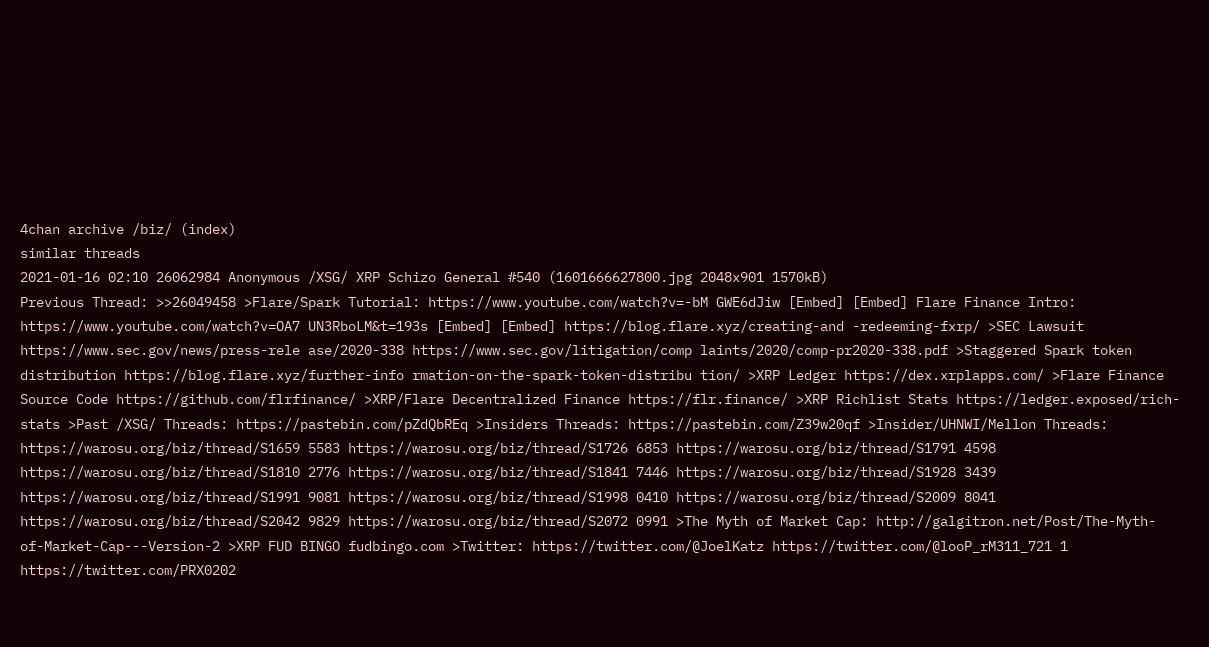4chan archive /biz/ (index)
similar threads
2021-01-16 02:10 26062984 Anonymous /XSG/ XRP Schizo General #540 (1601666627800.jpg 2048x901 1570kB)
Previous Thread: >>26049458 >Flare/Spark Tutorial: https://www.youtube.com/watch?v=-bM GWE6dJiw [Embed] [Embed] Flare Finance Intro: https://www.youtube.com/watch?v=OA7 UN3RboLM&t=193s [Embed] [Embed] https://blog.flare.xyz/creating-and -redeeming-fxrp/ >SEC Lawsuit https://www.sec.gov/news/press-rele ase/2020-338 https://www.sec.gov/litigation/comp laints/2020/comp-pr2020-338.pdf >Staggered Spark token distribution https://blog.flare.xyz/further-info rmation-on-the-spark-token-distribu tion/ >XRP Ledger https://dex.xrplapps.com/ >Flare Finance Source Code https://github.com/flrfinance/ >XRP/Flare Decentralized Finance https://flr.finance/ >XRP Richlist Stats https://ledger.exposed/rich-stats >Past /XSG/ Threads: https://pastebin.com/pZdQbREq >Insiders Threads: https://pastebin.com/Z39w20qf >Insider/UHNWI/Mellon Threads: https://warosu.org/biz/thread/S1659 5583 https://warosu.org/biz/thread/S1726 6853 https://warosu.org/biz/thread/S1791 4598 https://warosu.org/biz/thread/S1810 2776 https://warosu.org/biz/thread/S1841 7446 https://warosu.org/biz/thread/S1928 3439 https://warosu.org/biz/thread/S1991 9081 https://warosu.org/biz/thread/S1998 0410 https://warosu.org/biz/thread/S2009 8041 https://warosu.org/biz/thread/S2042 9829 https://warosu.org/biz/thread/S2072 0991 >The Myth of Market Cap: http://galgitron.net/Post/The-Myth- of-Market-Cap---Version-2 >XRP FUD BINGO fudbingo.com >Twitter: https://twitter.com/@JoelKatz https://twitter.com/@looP_rM311_721 1 https://twitter.com/PRX0202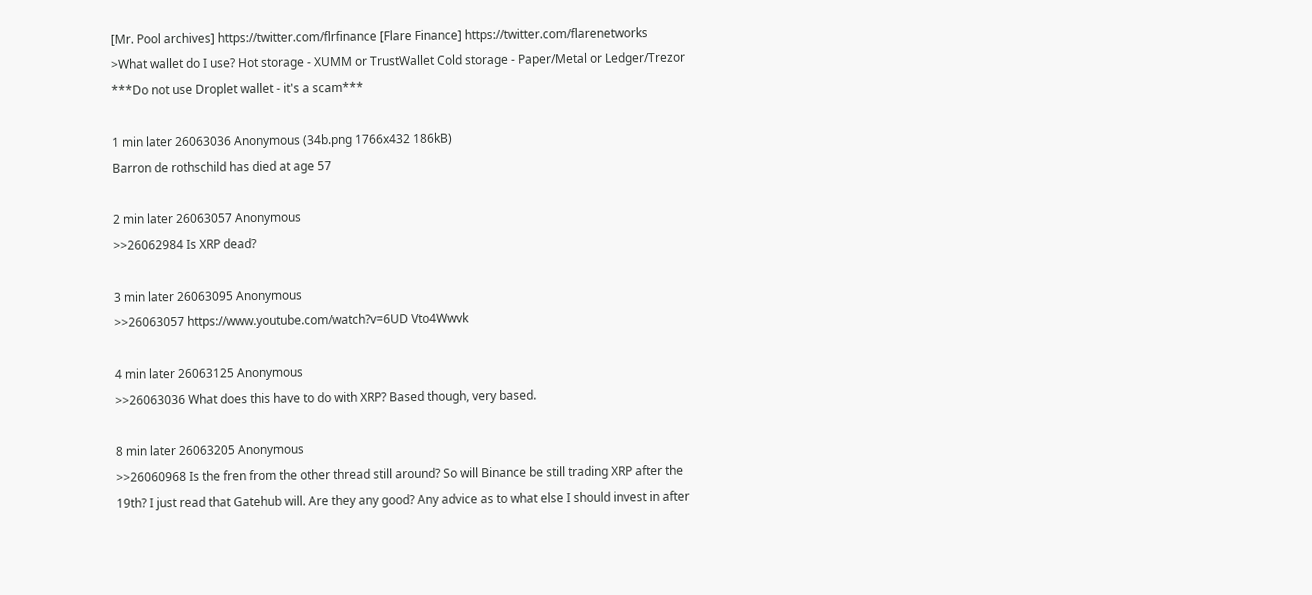[Mr. Pool archives] https://twitter.com/flrfinance [Flare Finance] https://twitter.com/flarenetworks >What wallet do I use? Hot storage - XUMM or TrustWallet Cold storage - Paper/Metal or Ledger/Trezor ***Do not use Droplet wallet - it's a scam***

1 min later 26063036 Anonymous (34b.png 1766x432 186kB)
Barron de rothschild has died at age 57

2 min later 26063057 Anonymous
>>26062984 Is XRP dead?

3 min later 26063095 Anonymous
>>26063057 https://www.youtube.com/watch?v=6UD Vto4Wwvk

4 min later 26063125 Anonymous
>>26063036 What does this have to do with XRP? Based though, very based.

8 min later 26063205 Anonymous
>>26060968 Is the fren from the other thread still around? So will Binance be still trading XRP after the 19th? I just read that Gatehub will. Are they any good? Any advice as to what else I should invest in after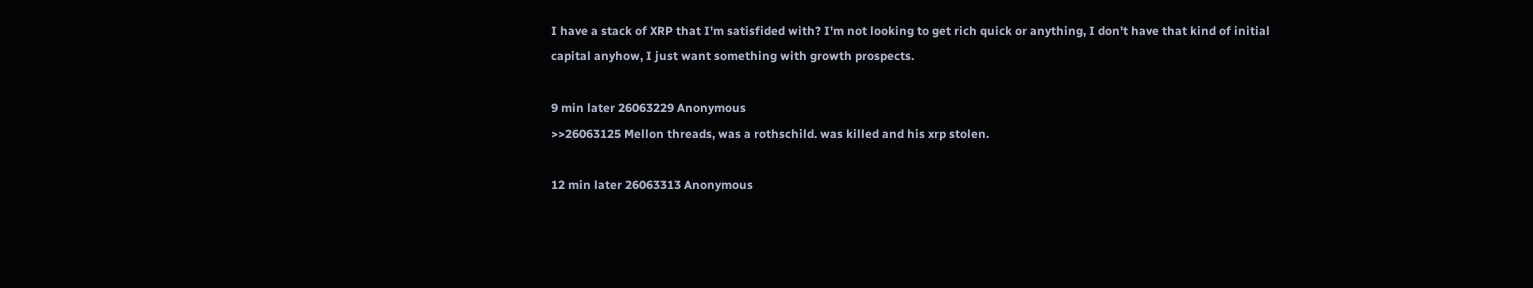I have a stack of XRP that I'm satisfided with? I'm not looking to get rich quick or anything, I don't have that kind of initial capital anyhow, I just want something with growth prospects.

9 min later 26063229 Anonymous
>>26063125 Mellon threads, was a rothschild. was killed and his xrp stolen.

12 min later 26063313 Anonymous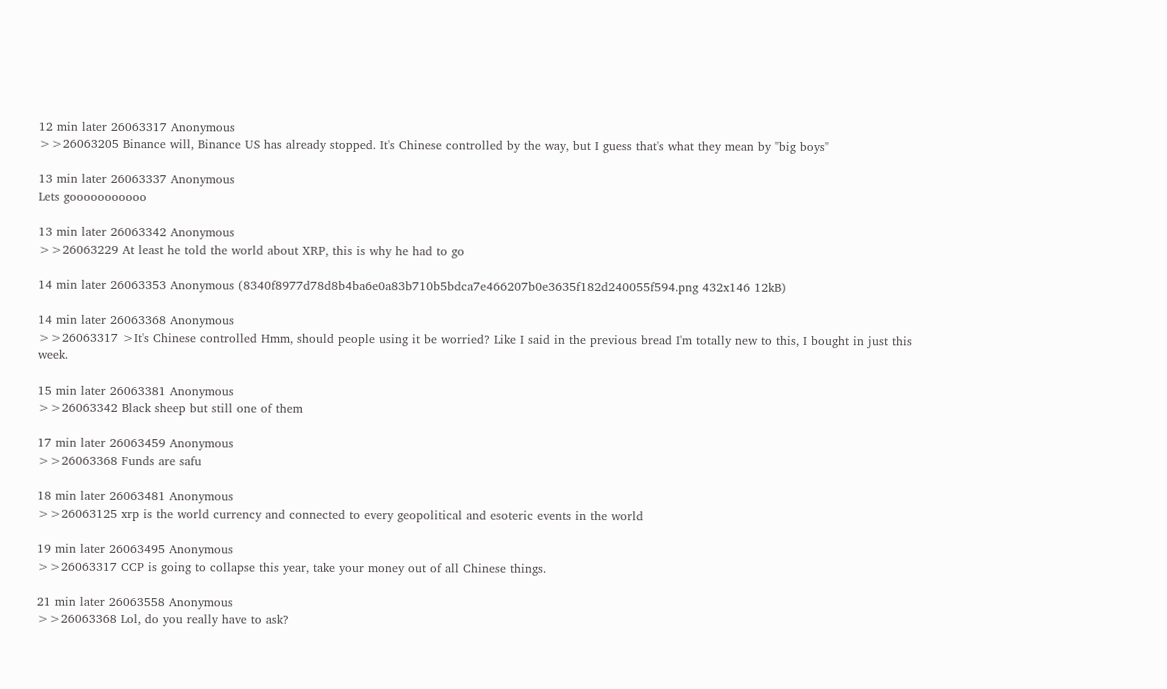12 min later 26063317 Anonymous
>>26063205 Binance will, Binance US has already stopped. It's Chinese controlled by the way, but I guess that's what they mean by "big boys"

13 min later 26063337 Anonymous
Lets gooooooooooo

13 min later 26063342 Anonymous
>>26063229 At least he told the world about XRP, this is why he had to go

14 min later 26063353 Anonymous (8340f8977d78d8b4ba6e0a83b710b5bdca7e466207b0e3635f182d240055f594.png 432x146 12kB)

14 min later 26063368 Anonymous
>>26063317 >It's Chinese controlled Hmm, should people using it be worried? Like I said in the previous bread I'm totally new to this, I bought in just this week.

15 min later 26063381 Anonymous
>>26063342 Black sheep but still one of them

17 min later 26063459 Anonymous
>>26063368 Funds are safu

18 min later 26063481 Anonymous
>>26063125 xrp is the world currency and connected to every geopolitical and esoteric events in the world

19 min later 26063495 Anonymous
>>26063317 CCP is going to collapse this year, take your money out of all Chinese things.

21 min later 26063558 Anonymous
>>26063368 Lol, do you really have to ask?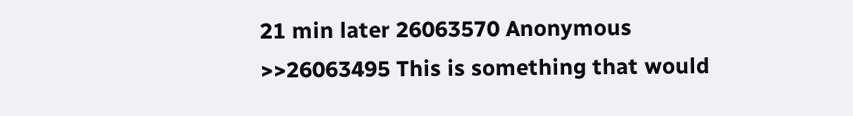21 min later 26063570 Anonymous
>>26063495 This is something that would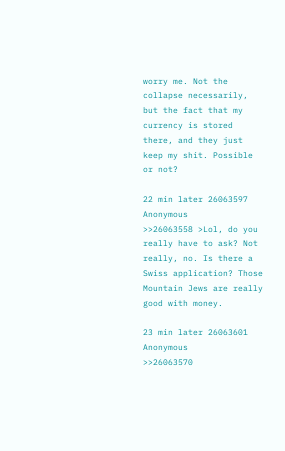worry me. Not the collapse necessarily, but the fact that my currency is stored there, and they just keep my shit. Possible or not?

22 min later 26063597 Anonymous
>>26063558 >Lol, do you really have to ask? Not really, no. Is there a Swiss application? Those Mountain Jews are really good with money.

23 min later 26063601 Anonymous
>>26063570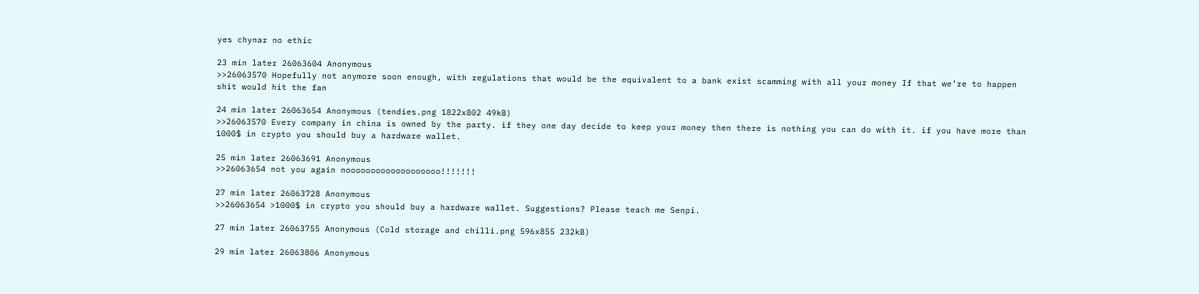yes chynar no ethic

23 min later 26063604 Anonymous
>>26063570 Hopefully not anymore soon enough, with regulations that would be the equivalent to a bank exist scamming with all your money If that we’re to happen shit would hit the fan

24 min later 26063654 Anonymous (tendies.png 1822x802 49kB)
>>26063570 Every company in china is owned by the party. if they one day decide to keep your money then there is nothing you can do with it. if you have more than 1000$ in crypto you should buy a hardware wallet.

25 min later 26063691 Anonymous
>>26063654 not you again nooooooooooooooooooo!!!!!!!

27 min later 26063728 Anonymous
>>26063654 >1000$ in crypto you should buy a hardware wallet. Suggestions? Please teach me Senpi.

27 min later 26063755 Anonymous (Cold storage and chilli.png 596x855 232kB)

29 min later 26063806 Anonymous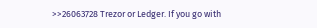>>26063728 Trezor or Ledger. If you go with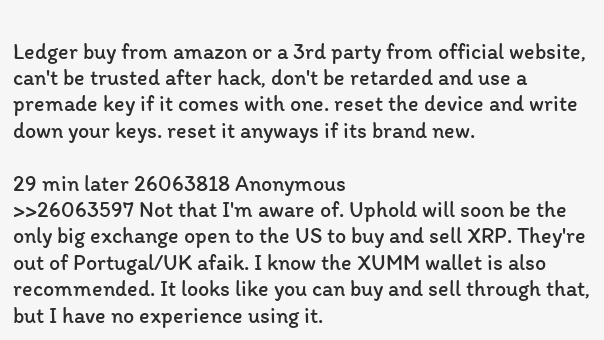Ledger buy from amazon or a 3rd party from official website, can't be trusted after hack, don't be retarded and use a premade key if it comes with one. reset the device and write down your keys. reset it anyways if its brand new.

29 min later 26063818 Anonymous
>>26063597 Not that I'm aware of. Uphold will soon be the only big exchange open to the US to buy and sell XRP. They're out of Portugal/UK afaik. I know the XUMM wallet is also recommended. It looks like you can buy and sell through that, but I have no experience using it.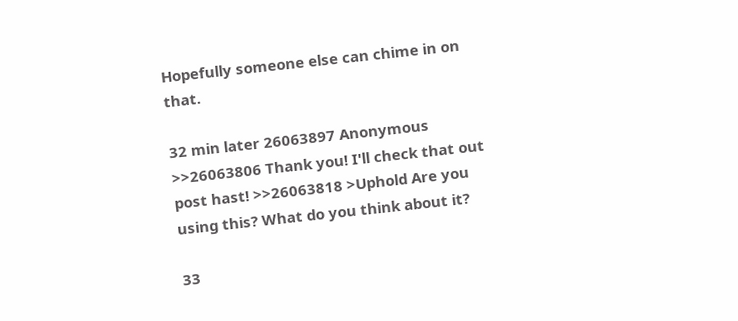Hopefully someone else can chime in on that.

32 min later 26063897 Anonymous
>>26063806 Thank you! I'll check that out post hast! >>26063818 >Uphold Are you using this? What do you think about it?

33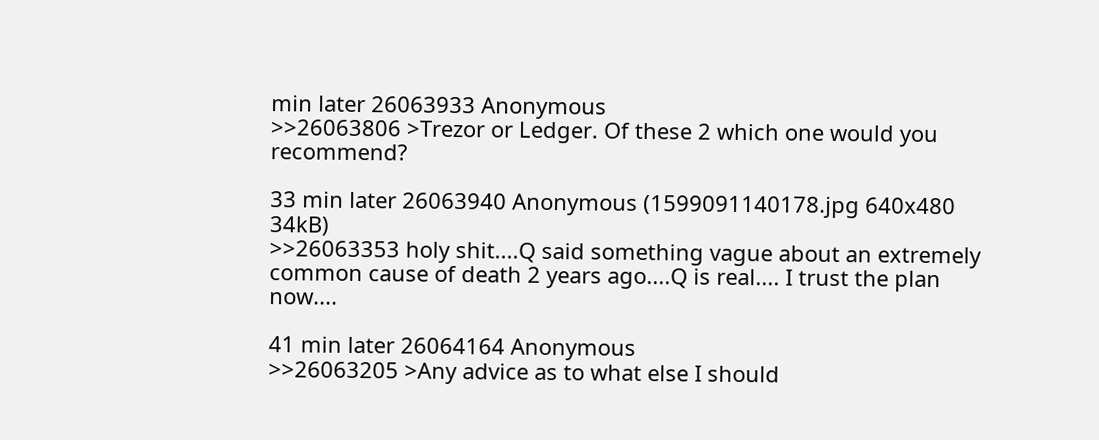min later 26063933 Anonymous
>>26063806 >Trezor or Ledger. Of these 2 which one would you recommend?

33 min later 26063940 Anonymous (1599091140178.jpg 640x480 34kB)
>>26063353 holy shit....Q said something vague about an extremely common cause of death 2 years ago....Q is real.... I trust the plan now....

41 min later 26064164 Anonymous
>>26063205 >Any advice as to what else I should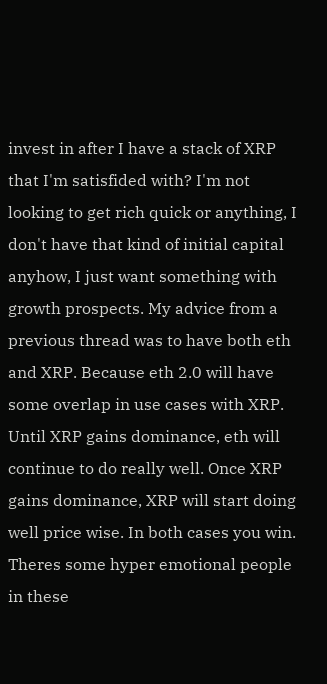invest in after I have a stack of XRP that I'm satisfided with? I'm not looking to get rich quick or anything, I don't have that kind of initial capital anyhow, I just want something with growth prospects. My advice from a previous thread was to have both eth and XRP. Because eth 2.0 will have some overlap in use cases with XRP. Until XRP gains dominance, eth will continue to do really well. Once XRP gains dominance, XRP will start doing well price wise. In both cases you win. Theres some hyper emotional people in these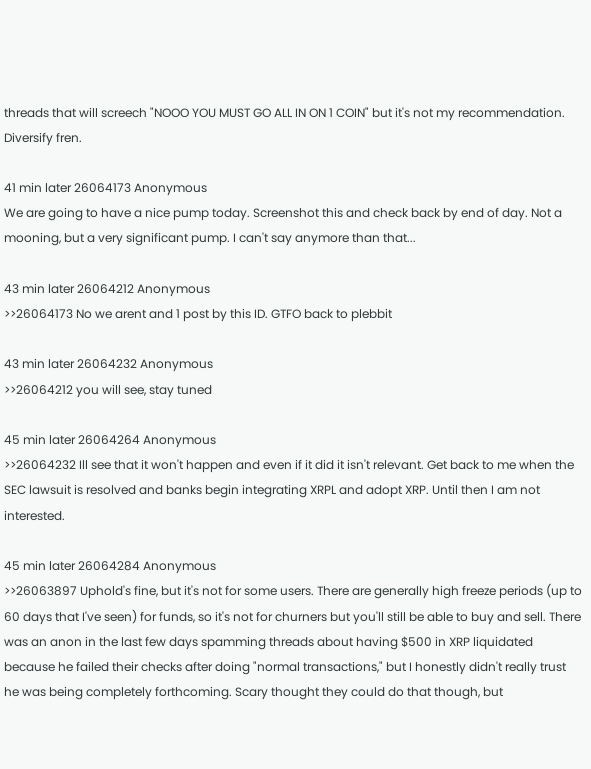threads that will screech "NOOO YOU MUST GO ALL IN ON 1 COIN" but it's not my recommendation. Diversify fren.

41 min later 26064173 Anonymous
We are going to have a nice pump today. Screenshot this and check back by end of day. Not a mooning, but a very significant pump. I can't say anymore than that...

43 min later 26064212 Anonymous
>>26064173 No we arent and 1 post by this ID. GTFO back to plebbit

43 min later 26064232 Anonymous
>>26064212 you will see, stay tuned

45 min later 26064264 Anonymous
>>26064232 Ill see that it won't happen and even if it did it isn't relevant. Get back to me when the SEC lawsuit is resolved and banks begin integrating XRPL and adopt XRP. Until then I am not interested.

45 min later 26064284 Anonymous
>>26063897 Uphold's fine, but it's not for some users. There are generally high freeze periods (up to 60 days that I've seen) for funds, so it's not for churners but you'll still be able to buy and sell. There was an anon in the last few days spamming threads about having $500 in XRP liquidated because he failed their checks after doing "normal transactions," but I honestly didn't really trust he was being completely forthcoming. Scary thought they could do that though, but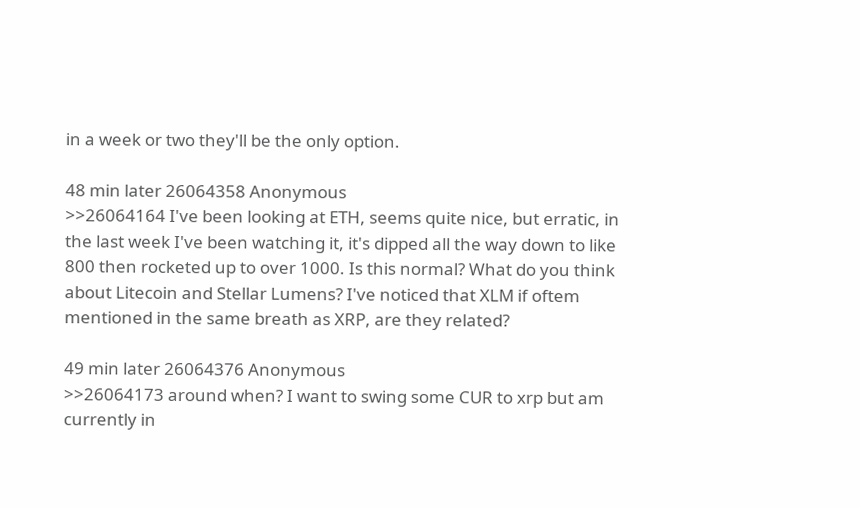in a week or two they'll be the only option.

48 min later 26064358 Anonymous
>>26064164 I've been looking at ETH, seems quite nice, but erratic, in the last week I've been watching it, it's dipped all the way down to like 800 then rocketed up to over 1000. Is this normal? What do you think about Litecoin and Stellar Lumens? I've noticed that XLM if oftem mentioned in the same breath as XRP, are they related?

49 min later 26064376 Anonymous
>>26064173 around when? I want to swing some CUR to xrp but am currently in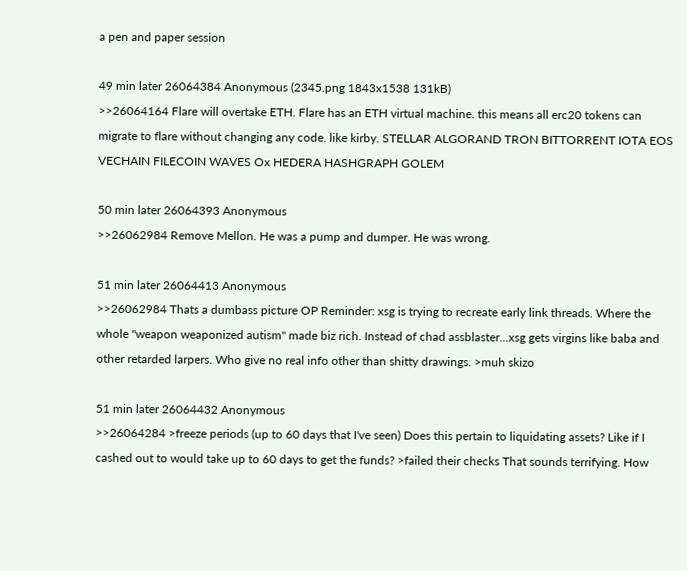a pen and paper session

49 min later 26064384 Anonymous (2345.png 1843x1538 131kB)
>>26064164 Flare will overtake ETH. Flare has an ETH virtual machine. this means all erc20 tokens can migrate to flare without changing any code. like kirby. STELLAR ALGORAND TRON BITTORRENT IOTA EOS VECHAIN FILECOIN WAVES Ox HEDERA HASHGRAPH GOLEM

50 min later 26064393 Anonymous
>>26062984 Remove Mellon. He was a pump and dumper. He was wrong.

51 min later 26064413 Anonymous
>>26062984 Thats a dumbass picture OP Reminder: xsg is trying to recreate early link threads. Where the whole "weapon weaponized autism" made biz rich. Instead of chad assblaster...xsg gets virgins like baba and other retarded larpers. Who give no real info other than shitty drawings. >muh skizo

51 min later 26064432 Anonymous
>>26064284 >freeze periods (up to 60 days that I've seen) Does this pertain to liquidating assets? Like if I cashed out to would take up to 60 days to get the funds? >failed their checks That sounds terrifying. How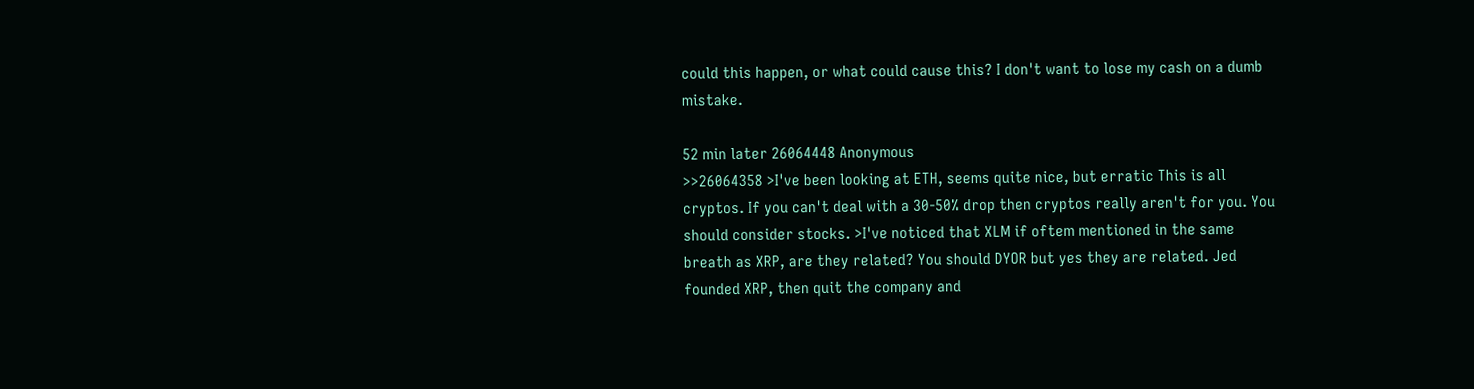could this happen, or what could cause this? I don't want to lose my cash on a dumb mistake.

52 min later 26064448 Anonymous
>>26064358 >I've been looking at ETH, seems quite nice, but erratic This is all cryptos. If you can't deal with a 30-50% drop then cryptos really aren't for you. You should consider stocks. >I've noticed that XLM if oftem mentioned in the same breath as XRP, are they related? You should DYOR but yes they are related. Jed founded XRP, then quit the company and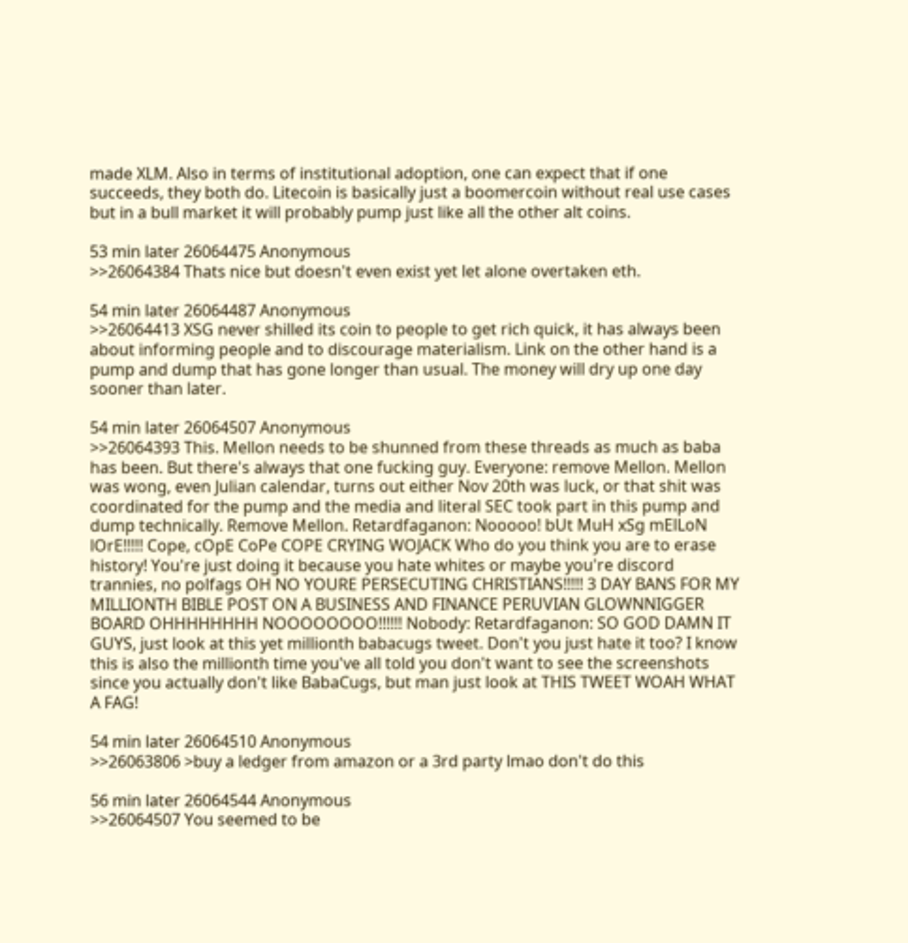made XLM. Also in terms of institutional adoption, one can expect that if one succeeds, they both do. Litecoin is basically just a boomercoin without real use cases but in a bull market it will probably pump just like all the other alt coins.

53 min later 26064475 Anonymous
>>26064384 Thats nice but doesn't even exist yet let alone overtaken eth.

54 min later 26064487 Anonymous
>>26064413 XSG never shilled its coin to people to get rich quick, it has always been about informing people and to discourage materialism. Link on the other hand is a pump and dump that has gone longer than usual. The money will dry up one day sooner than later.

54 min later 26064507 Anonymous
>>26064393 This. Mellon needs to be shunned from these threads as much as baba has been. But there's always that one fucking guy. Everyone: remove Mellon. Mellon was wong, even Julian calendar, turns out either Nov 20th was luck, or that shit was coordinated for the pump and the media and literal SEC took part in this pump and dump technically. Remove Mellon. Retardfaganon: Nooooo! bUt MuH xSg mElLoN lOrE!!!!! Cope, cOpE CoPe COPE CRYING WOJACK Who do you think you are to erase history! You're just doing it because you hate whites or maybe you're discord trannies, no polfags OH NO YOURE PERSECUTING CHRISTIANS!!!!! 3 DAY BANS FOR MY MILLIONTH BIBLE POST ON A BUSINESS AND FINANCE PERUVIAN GLOWNNIGGER BOARD OHHHHHHHH NOOOOOOOO!!!!!! Nobody: Retardfaganon: SO GOD DAMN IT GUYS, just look at this yet millionth babacugs tweet. Don't you just hate it too? I know this is also the millionth time you've all told you don't want to see the screenshots since you actually don't like BabaCugs, but man just look at THIS TWEET WOAH WHAT A FAG!

54 min later 26064510 Anonymous
>>26063806 >buy a ledger from amazon or a 3rd party lmao don't do this

56 min later 26064544 Anonymous
>>26064507 You seemed to be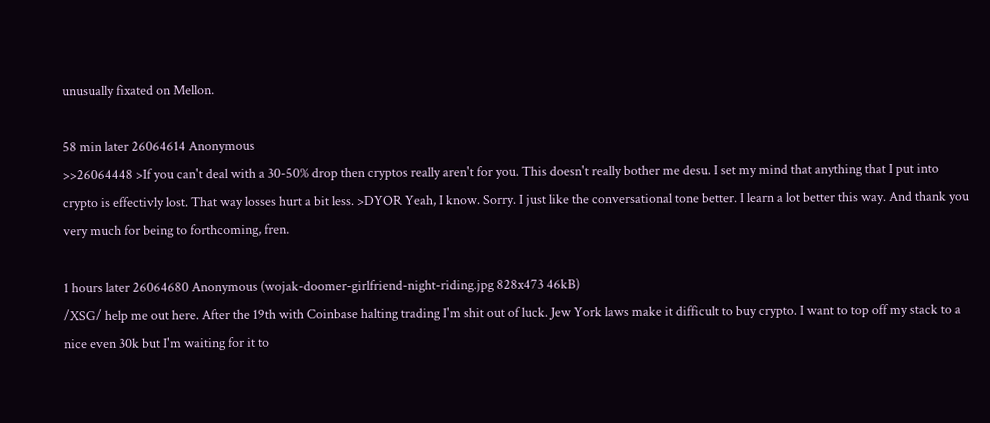unusually fixated on Mellon.

58 min later 26064614 Anonymous
>>26064448 >If you can't deal with a 30-50% drop then cryptos really aren't for you. This doesn't really bother me desu. I set my mind that anything that I put into crypto is effectivly lost. That way losses hurt a bit less. >DYOR Yeah, I know. Sorry. I just like the conversational tone better. I learn a lot better this way. And thank you very much for being to forthcoming, fren.

1 hours later 26064680 Anonymous (wojak-doomer-girlfriend-night-riding.jpg 828x473 46kB)
/XSG/ help me out here. After the 19th with Coinbase halting trading I'm shit out of luck. Jew York laws make it difficult to buy crypto. I want to top off my stack to a nice even 30k but I'm waiting for it to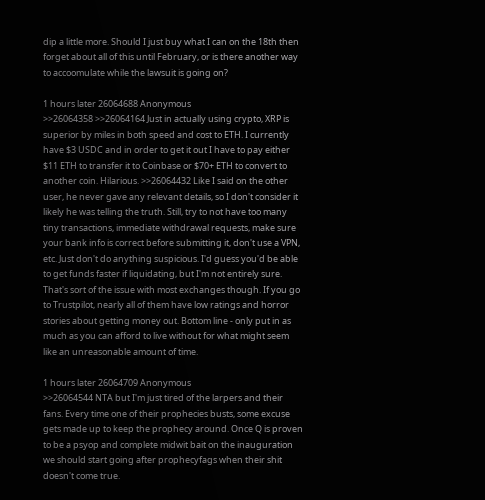dip a little more. Should I just buy what I can on the 18th then forget about all of this until February, or is there another way to accoomulate while the lawsuit is going on?

1 hours later 26064688 Anonymous
>>26064358 >>26064164 Just in actually using crypto, XRP is superior by miles in both speed and cost to ETH. I currently have $3 USDC and in order to get it out I have to pay either $11 ETH to transfer it to Coinbase or $70+ ETH to convert to another coin. Hilarious. >>26064432 Like I said on the other user, he never gave any relevant details, so I don't consider it likely he was telling the truth. Still, try to not have too many tiny transactions, immediate withdrawal requests, make sure your bank info is correct before submitting it, don't use a VPN, etc. Just don't do anything suspicious. I'd guess you'd be able to get funds faster if liquidating, but I'm not entirely sure. That's sort of the issue with most exchanges though. If you go to Trustpilot, nearly all of them have low ratings and horror stories about getting money out. Bottom line - only put in as much as you can afford to live without for what might seem like an unreasonable amount of time.

1 hours later 26064709 Anonymous
>>26064544 NTA but I'm just tired of the larpers and their fans. Every time one of their prophecies busts, some excuse gets made up to keep the prophecy around. Once Q is proven to be a psyop and complete midwit bait on the inauguration we should start going after prophecyfags when their shit doesn't come true.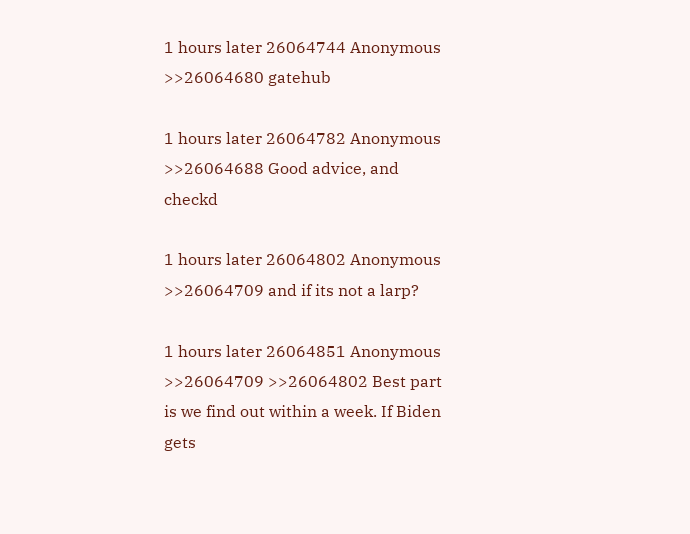1 hours later 26064744 Anonymous
>>26064680 gatehub

1 hours later 26064782 Anonymous
>>26064688 Good advice, and checkd

1 hours later 26064802 Anonymous
>>26064709 and if its not a larp?

1 hours later 26064851 Anonymous
>>26064709 >>26064802 Best part is we find out within a week. If Biden gets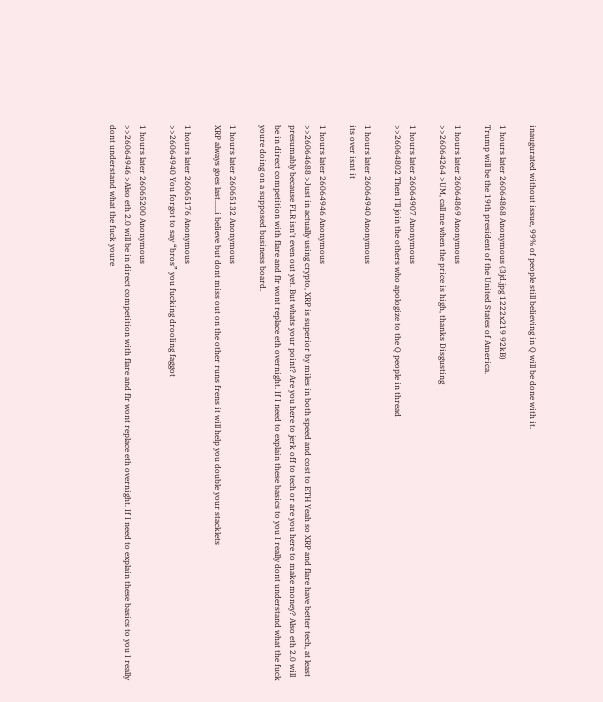inaugurated without issue, 99% of people still believing in Q will be done with it.

1 hours later 26064868 Anonymous (3jd.jpg 1222x219 92kB)
Trump will be the 19th president of the United States of America.

1 hours later 26064869 Anonymous
>>26064264 >UM, call me when the price is high, thanks Disgusting

1 hours later 26064907 Anonymous
>>26064802 Then I'll join the others who apologize to the Q people in thread

1 hours later 26064940 Anonymous
its over isnt it

1 hours later 26064946 Anonymous
>>26064688 >Just in actually using crypto, XRP is superior by miles in both speed and cost to ETH Yeah so XRP and flare have better tech, at least presumably because FLR isn't even out yet. But whats your point? Are you here to jerk off to tech or are you here to make money? Also eth 2.0 will be in direct competition with flare and flr wont replace eth overnight. If I need to explain these basics to you I really dont understand what the fuck youre doing on a supposed business board.

1 hours later 26065132 Anonymous
XRP always goes last......i believe but dont miss out on the other runs frens it will help you double your stacklets

1 hours later 26065176 Anonymous
>>26064940 You forgot to say “bros” you fucking drooling faggot

1 hours later 26065200 Anonymous
>>26064946 >Also eth 2.0 will be in direct competition with flare and flr wont replace eth overnight. If I need to explain these basics to you I really dont understand what the fuck youre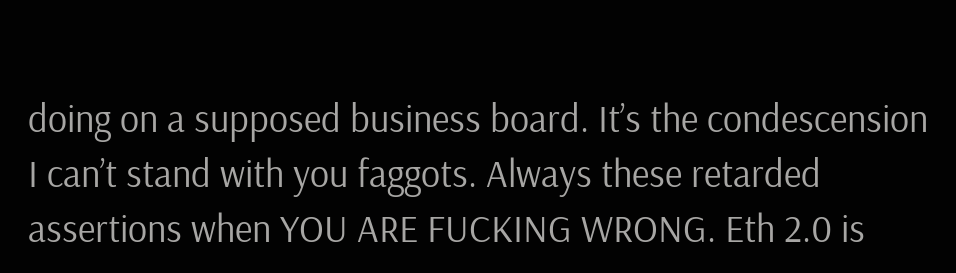doing on a supposed business board. It’s the condescension I can’t stand with you faggots. Always these retarded assertions when YOU ARE FUCKING WRONG. Eth 2.0 is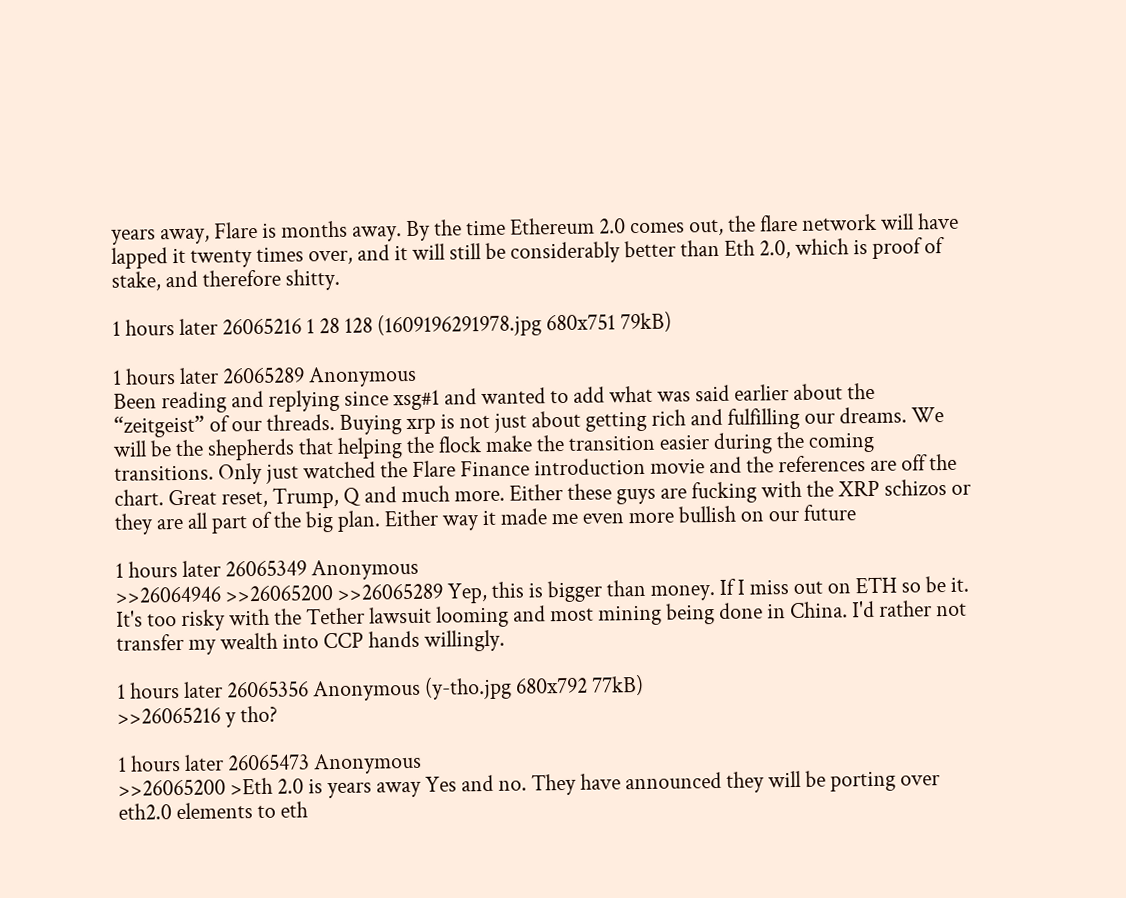years away, Flare is months away. By the time Ethereum 2.0 comes out, the flare network will have lapped it twenty times over, and it will still be considerably better than Eth 2.0, which is proof of stake, and therefore shitty.

1 hours later 26065216 1 28 128 (1609196291978.jpg 680x751 79kB)

1 hours later 26065289 Anonymous
Been reading and replying since xsg#1 and wanted to add what was said earlier about the “zeitgeist” of our threads. Buying xrp is not just about getting rich and fulfilling our dreams. We will be the shepherds that helping the flock make the transition easier during the coming transitions. Only just watched the Flare Finance introduction movie and the references are off the chart. Great reset, Trump, Q and much more. Either these guys are fucking with the XRP schizos or they are all part of the big plan. Either way it made me even more bullish on our future

1 hours later 26065349 Anonymous
>>26064946 >>26065200 >>26065289 Yep, this is bigger than money. If I miss out on ETH so be it. It's too risky with the Tether lawsuit looming and most mining being done in China. I'd rather not transfer my wealth into CCP hands willingly.

1 hours later 26065356 Anonymous (y-tho.jpg 680x792 77kB)
>>26065216 y tho?

1 hours later 26065473 Anonymous
>>26065200 >Eth 2.0 is years away Yes and no. They have announced they will be porting over eth2.0 elements to eth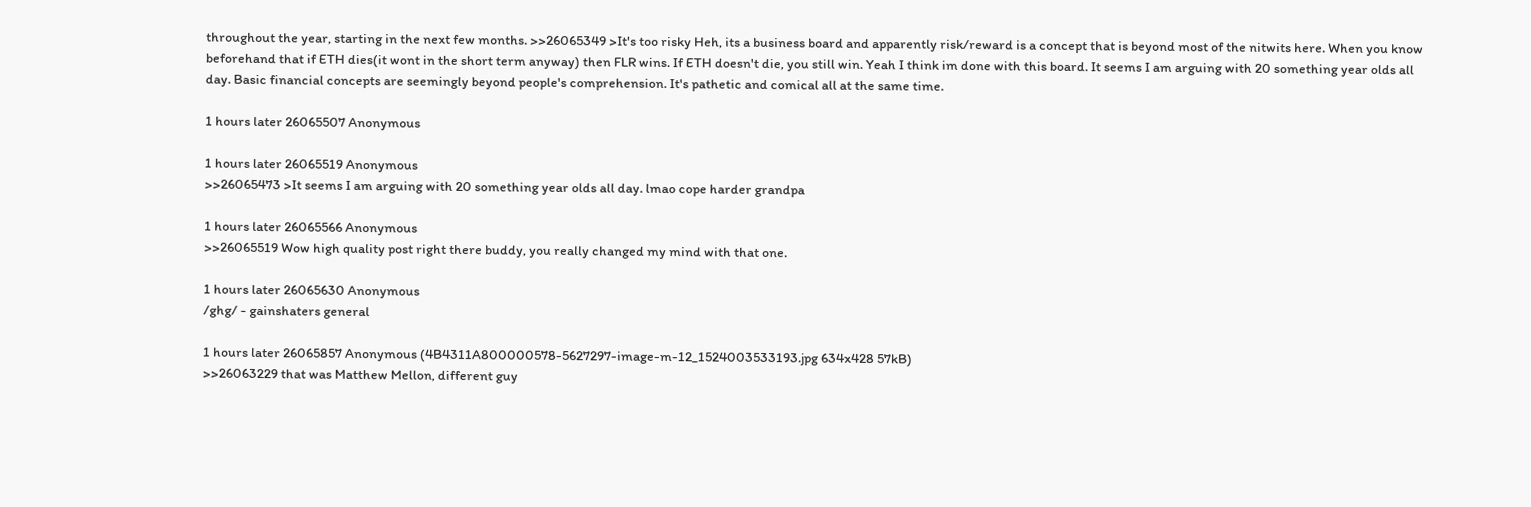throughout the year, starting in the next few months. >>26065349 >It's too risky Heh, its a business board and apparently risk/reward is a concept that is beyond most of the nitwits here. When you know beforehand that if ETH dies(it wont in the short term anyway) then FLR wins. If ETH doesn't die, you still win. Yeah I think im done with this board. It seems I am arguing with 20 something year olds all day. Basic financial concepts are seemingly beyond people's comprehension. It's pathetic and comical all at the same time.

1 hours later 26065507 Anonymous

1 hours later 26065519 Anonymous
>>26065473 >It seems I am arguing with 20 something year olds all day. lmao cope harder grandpa

1 hours later 26065566 Anonymous
>>26065519 Wow high quality post right there buddy, you really changed my mind with that one.

1 hours later 26065630 Anonymous
/ghg/ - gainshaters general

1 hours later 26065857 Anonymous (4B4311A800000578-5627297-image-m-12_1524003533193.jpg 634x428 57kB)
>>26063229 that was Matthew Mellon, different guy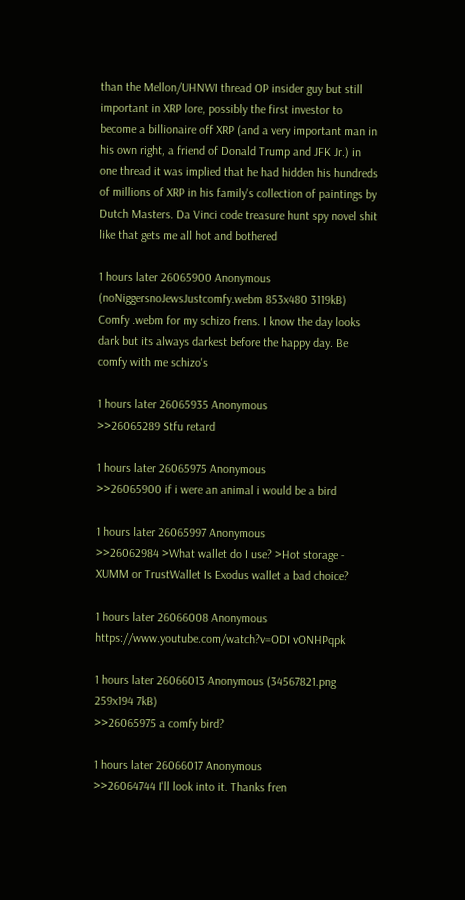than the Mellon/UHNWI thread OP insider guy but still important in XRP lore, possibly the first investor to become a billionaire off XRP (and a very important man in his own right, a friend of Donald Trump and JFK Jr.) in one thread it was implied that he had hidden his hundreds of millions of XRP in his family's collection of paintings by Dutch Masters. Da Vinci code treasure hunt spy novel shit like that gets me all hot and bothered

1 hours later 26065900 Anonymous (noNiggersnoJewsJustcomfy.webm 853x480 3119kB)
Comfy .webm for my schizo frens. I know the day looks dark but its always darkest before the happy day. Be comfy with me schizo's

1 hours later 26065935 Anonymous
>>26065289 Stfu retard

1 hours later 26065975 Anonymous
>>26065900 if i were an animal i would be a bird

1 hours later 26065997 Anonymous
>>26062984 >What wallet do I use? >Hot storage - XUMM or TrustWallet Is Exodus wallet a bad choice?

1 hours later 26066008 Anonymous
https://www.youtube.com/watch?v=ODI vONHPqpk

1 hours later 26066013 Anonymous (34567821.png 259x194 7kB)
>>26065975 a comfy bird?

1 hours later 26066017 Anonymous
>>26064744 I'll look into it. Thanks fren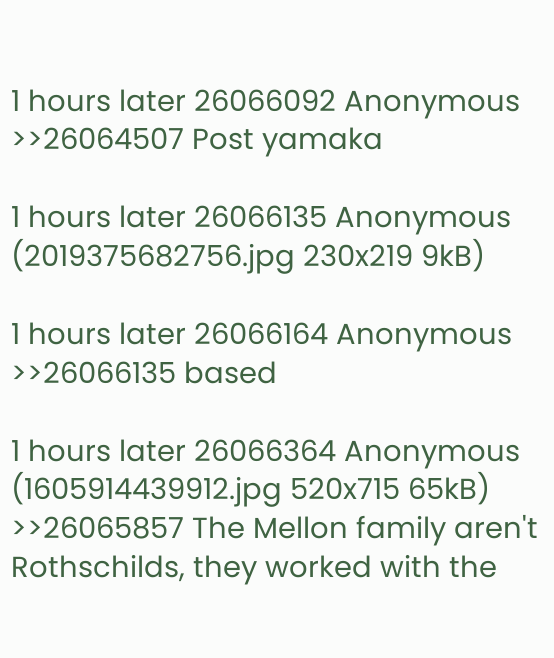1 hours later 26066092 Anonymous
>>26064507 Post yamaka

1 hours later 26066135 Anonymous (2019375682756.jpg 230x219 9kB)

1 hours later 26066164 Anonymous
>>26066135 based

1 hours later 26066364 Anonymous (1605914439912.jpg 520x715 65kB)
>>26065857 The Mellon family aren't Rothschilds, they worked with the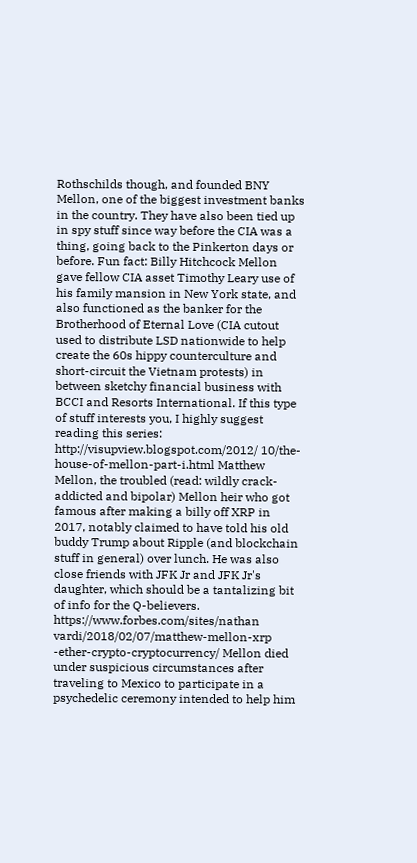Rothschilds though, and founded BNY Mellon, one of the biggest investment banks in the country. They have also been tied up in spy stuff since way before the CIA was a thing, going back to the Pinkerton days or before. Fun fact: Billy Hitchcock Mellon gave fellow CIA asset Timothy Leary use of his family mansion in New York state, and also functioned as the banker for the Brotherhood of Eternal Love (CIA cutout used to distribute LSD nationwide to help create the 60s hippy counterculture and short-circuit the Vietnam protests) in between sketchy financial business with BCCI and Resorts International. If this type of stuff interests you, I highly suggest reading this series: http://visupview.blogspot.com/2012/ 10/the-house-of-mellon-part-i.html Matthew Mellon, the troubled (read: wildly crack-addicted and bipolar) Mellon heir who got famous after making a billy off XRP in 2017, notably claimed to have told his old buddy Trump about Ripple (and blockchain stuff in general) over lunch. He was also close friends with JFK Jr and JFK Jr's daughter, which should be a tantalizing bit of info for the Q-believers. https://www.forbes.com/sites/nathan vardi/2018/02/07/matthew-mellon-xrp -ether-crypto-cryptocurrency/ Mellon died under suspicious circumstances after traveling to Mexico to participate in a psychedelic ceremony intended to help him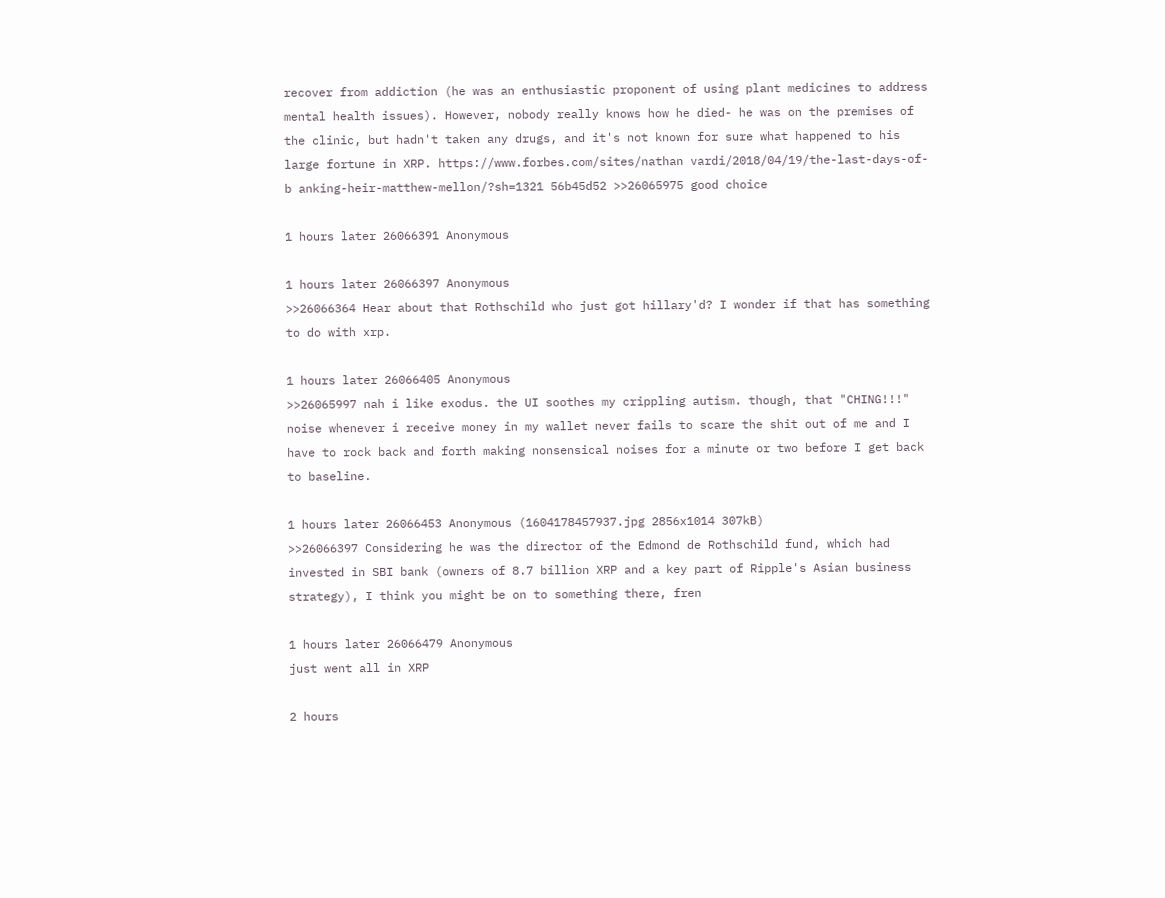recover from addiction (he was an enthusiastic proponent of using plant medicines to address mental health issues). However, nobody really knows how he died- he was on the premises of the clinic, but hadn't taken any drugs, and it's not known for sure what happened to his large fortune in XRP. https://www.forbes.com/sites/nathan vardi/2018/04/19/the-last-days-of-b anking-heir-matthew-mellon/?sh=1321 56b45d52 >>26065975 good choice

1 hours later 26066391 Anonymous

1 hours later 26066397 Anonymous
>>26066364 Hear about that Rothschild who just got hillary'd? I wonder if that has something to do with xrp.

1 hours later 26066405 Anonymous
>>26065997 nah i like exodus. the UI soothes my crippling autism. though, that "CHING!!!" noise whenever i receive money in my wallet never fails to scare the shit out of me and I have to rock back and forth making nonsensical noises for a minute or two before I get back to baseline.

1 hours later 26066453 Anonymous (1604178457937.jpg 2856x1014 307kB)
>>26066397 Considering he was the director of the Edmond de Rothschild fund, which had invested in SBI bank (owners of 8.7 billion XRP and a key part of Ripple's Asian business strategy), I think you might be on to something there, fren

1 hours later 26066479 Anonymous
just went all in XRP

2 hours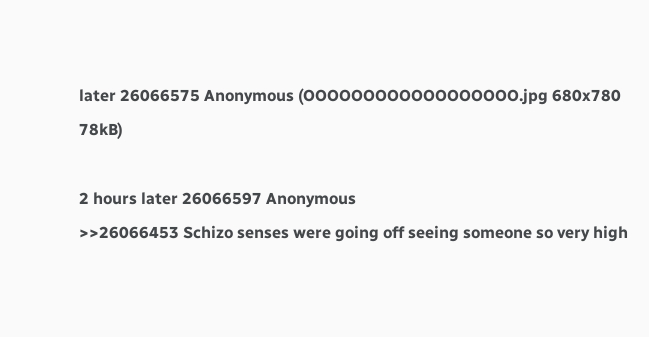later 26066575 Anonymous (OOOOOOOOOOOOOOOOOO.jpg 680x780 78kB)

2 hours later 26066597 Anonymous
>>26066453 Schizo senses were going off seeing someone so very high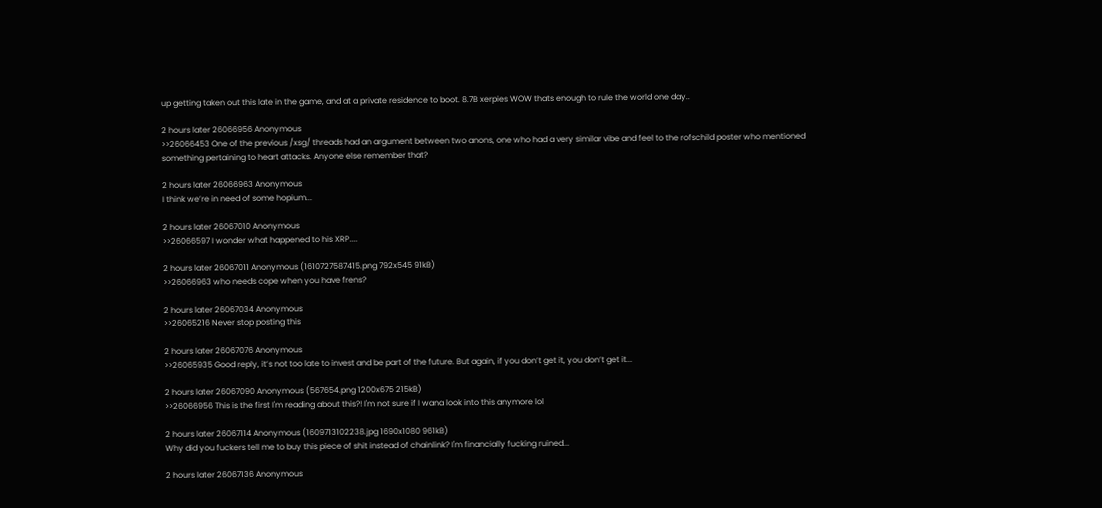up getting taken out this late in the game, and at a private residence to boot. 8.7B xerpies WOW thats enough to rule the world one day..

2 hours later 26066956 Anonymous
>>26066453 One of the previous /xsg/ threads had an argument between two anons, one who had a very similar vibe and feel to the rofschild poster who mentioned something pertaining to heart attacks. Anyone else remember that?

2 hours later 26066963 Anonymous
I think we’re in need of some hopium...

2 hours later 26067010 Anonymous
>>26066597 I wonder what happened to his XRP....

2 hours later 26067011 Anonymous (1610727587415.png 792x545 91kB)
>>26066963 who needs cope when you have frens?

2 hours later 26067034 Anonymous
>>26065216 Never stop posting this

2 hours later 26067076 Anonymous
>>26065935 Good reply, it’s not too late to invest and be part of the future. But again, if you don’t get it, you don’t get it...

2 hours later 26067090 Anonymous (567654.png 1200x675 215kB)
>>26066956 This is the first I'm reading about this?! I'm not sure if I wana look into this anymore lol

2 hours later 26067114 Anonymous (1609713102238.jpg 1690x1080 961kB)
Why did you fuckers tell me to buy this piece of shit instead of chainlink? I'm financially fucking ruined...

2 hours later 26067136 Anonymous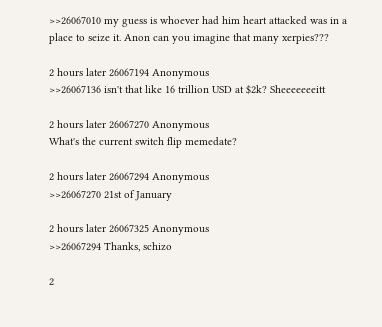>>26067010 my guess is whoever had him heart attacked was in a place to seize it. Anon can you imagine that many xerpies???

2 hours later 26067194 Anonymous
>>26067136 isn't that like 16 trillion USD at $2k? Sheeeeeeeitt

2 hours later 26067270 Anonymous
What's the current switch flip memedate?

2 hours later 26067294 Anonymous
>>26067270 21st of January

2 hours later 26067325 Anonymous
>>26067294 Thanks, schizo

2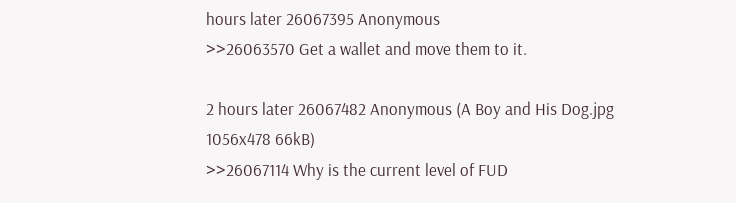hours later 26067395 Anonymous
>>26063570 Get a wallet and move them to it.

2 hours later 26067482 Anonymous (A Boy and His Dog.jpg 1056x478 66kB)
>>26067114 Why is the current level of FUD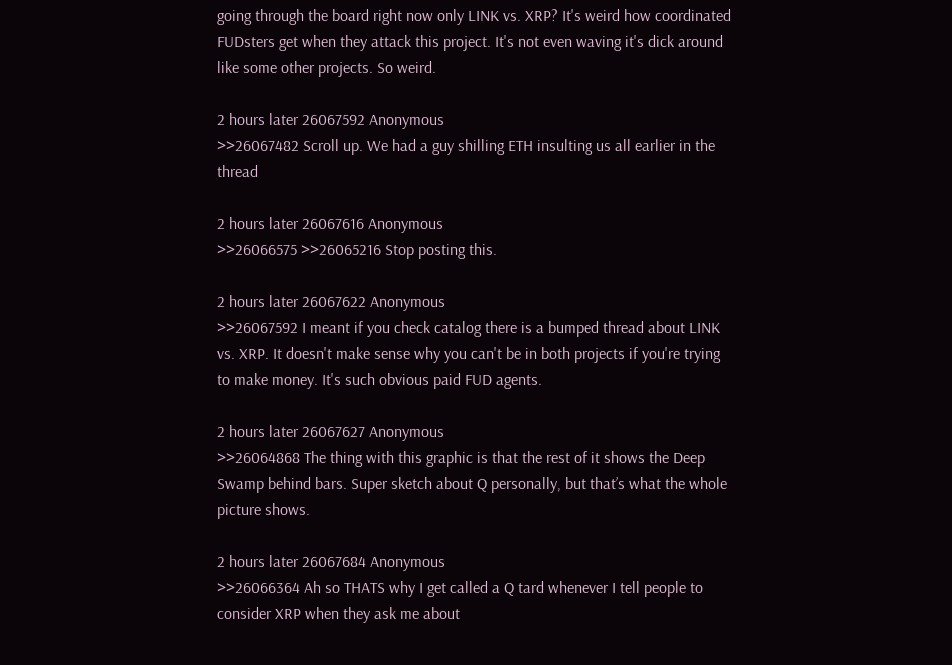going through the board right now only LINK vs. XRP? It's weird how coordinated FUDsters get when they attack this project. It's not even waving it's dick around like some other projects. So weird.

2 hours later 26067592 Anonymous
>>26067482 Scroll up. We had a guy shilling ETH insulting us all earlier in the thread

2 hours later 26067616 Anonymous
>>26066575 >>26065216 Stop posting this.

2 hours later 26067622 Anonymous
>>26067592 I meant if you check catalog there is a bumped thread about LINK vs. XRP. It doesn't make sense why you can't be in both projects if you're trying to make money. It's such obvious paid FUD agents.

2 hours later 26067627 Anonymous
>>26064868 The thing with this graphic is that the rest of it shows the Deep Swamp behind bars. Super sketch about Q personally, but that’s what the whole picture shows.

2 hours later 26067684 Anonymous
>>26066364 Ah so THATS why I get called a Q tard whenever I tell people to consider XRP when they ask me about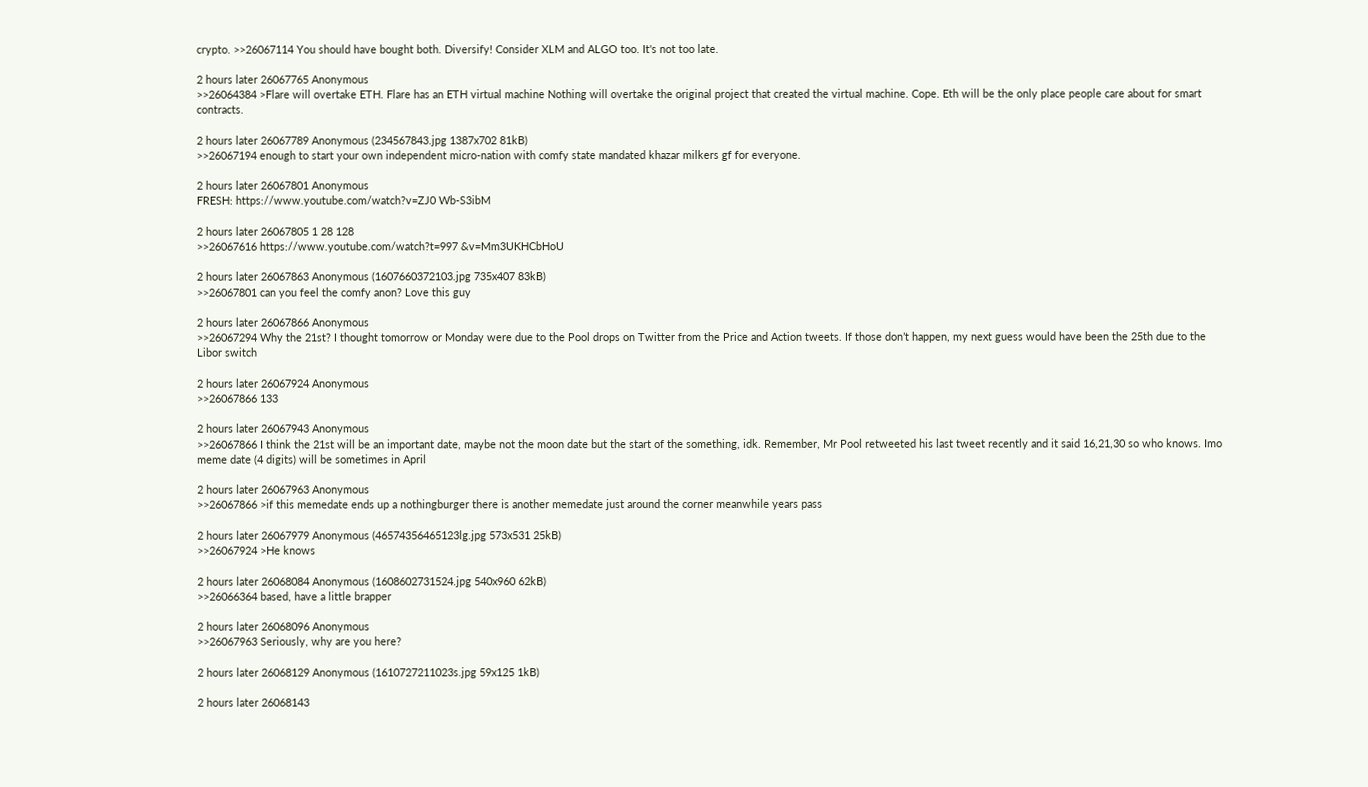crypto. >>26067114 You should have bought both. Diversify! Consider XLM and ALGO too. It's not too late.

2 hours later 26067765 Anonymous
>>26064384 >Flare will overtake ETH. Flare has an ETH virtual machine Nothing will overtake the original project that created the virtual machine. Cope. Eth will be the only place people care about for smart contracts.

2 hours later 26067789 Anonymous (234567843.jpg 1387x702 81kB)
>>26067194 enough to start your own independent micro-nation with comfy state mandated khazar milkers gf for everyone.

2 hours later 26067801 Anonymous
FRESH: https://www.youtube.com/watch?v=ZJ0 Wb-S3ibM

2 hours later 26067805 1 28 128
>>26067616 https://www.youtube.com/watch?t=997 &v=Mm3UKHCbHoU

2 hours later 26067863 Anonymous (1607660372103.jpg 735x407 83kB)
>>26067801 can you feel the comfy anon? Love this guy

2 hours later 26067866 Anonymous
>>26067294 Why the 21st? I thought tomorrow or Monday were due to the Pool drops on Twitter from the Price and Action tweets. If those don’t happen, my next guess would have been the 25th due to the Libor switch

2 hours later 26067924 Anonymous
>>26067866 133

2 hours later 26067943 Anonymous
>>26067866 I think the 21st will be an important date, maybe not the moon date but the start of the something, idk. Remember, Mr Pool retweeted his last tweet recently and it said 16,21,30 so who knows. Imo meme date (4 digits) will be sometimes in April

2 hours later 26067963 Anonymous
>>26067866 >if this memedate ends up a nothingburger there is another memedate just around the corner meanwhile years pass

2 hours later 26067979 Anonymous (46574356465123lg.jpg 573x531 25kB)
>>26067924 >He knows

2 hours later 26068084 Anonymous (1608602731524.jpg 540x960 62kB)
>>26066364 based, have a little brapper

2 hours later 26068096 Anonymous
>>26067963 Seriously, why are you here?

2 hours later 26068129 Anonymous (1610727211023s.jpg 59x125 1kB)

2 hours later 26068143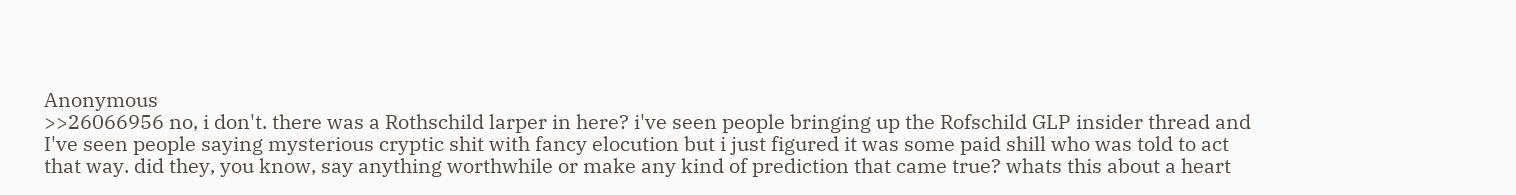Anonymous
>>26066956 no, i don't. there was a Rothschild larper in here? i've seen people bringing up the Rofschild GLP insider thread and I've seen people saying mysterious cryptic shit with fancy elocution but i just figured it was some paid shill who was told to act that way. did they, you know, say anything worthwhile or make any kind of prediction that came true? whats this about a heart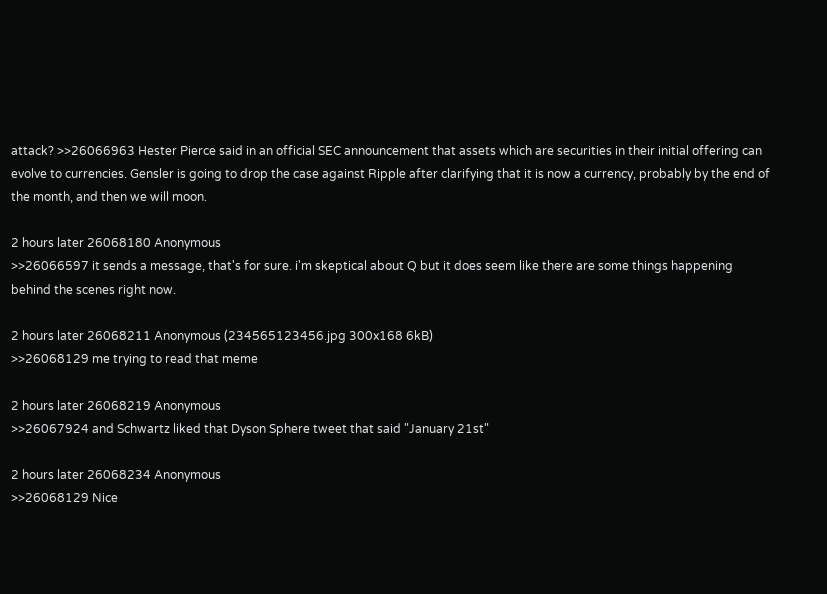attack? >>26066963 Hester Pierce said in an official SEC announcement that assets which are securities in their initial offering can evolve to currencies. Gensler is going to drop the case against Ripple after clarifying that it is now a currency, probably by the end of the month, and then we will moon.

2 hours later 26068180 Anonymous
>>26066597 it sends a message, that's for sure. i'm skeptical about Q but it does seem like there are some things happening behind the scenes right now.

2 hours later 26068211 Anonymous (234565123456.jpg 300x168 6kB)
>>26068129 me trying to read that meme

2 hours later 26068219 Anonymous
>>26067924 and Schwartz liked that Dyson Sphere tweet that said "January 21st"

2 hours later 26068234 Anonymous
>>26068129 Nice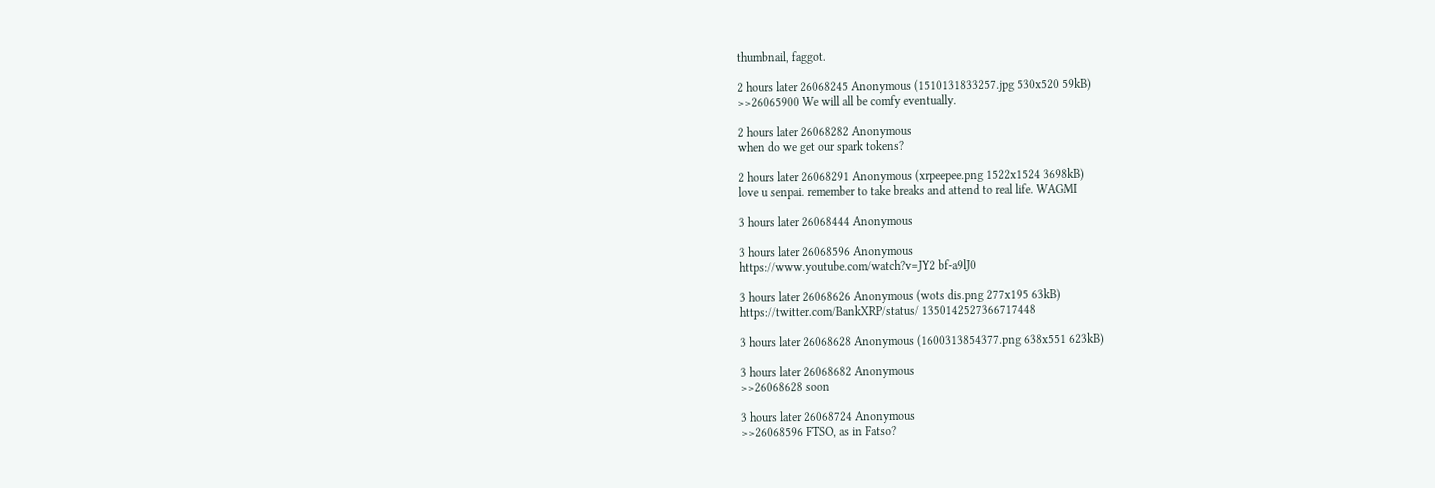thumbnail, faggot.

2 hours later 26068245 Anonymous (1510131833257.jpg 530x520 59kB)
>>26065900 We will all be comfy eventually.

2 hours later 26068282 Anonymous
when do we get our spark tokens?

2 hours later 26068291 Anonymous (xrpeepee.png 1522x1524 3698kB)
love u senpai. remember to take breaks and attend to real life. WAGMI

3 hours later 26068444 Anonymous

3 hours later 26068596 Anonymous
https://www.youtube.com/watch?v=JY2 bf-a9lJ0

3 hours later 26068626 Anonymous (wots dis.png 277x195 63kB)
https://twitter.com/BankXRP/status/ 1350142527366717448

3 hours later 26068628 Anonymous (1600313854377.png 638x551 623kB)

3 hours later 26068682 Anonymous
>>26068628 soon

3 hours later 26068724 Anonymous
>>26068596 FTSO, as in Fatso?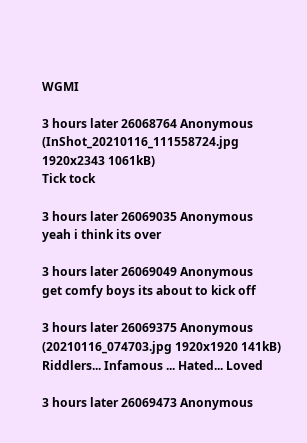WGMI

3 hours later 26068764 Anonymous (InShot_20210116_111558724.jpg 1920x2343 1061kB)
Tick tock

3 hours later 26069035 Anonymous
yeah i think its over

3 hours later 26069049 Anonymous
get comfy boys its about to kick off

3 hours later 26069375 Anonymous (20210116_074703.jpg 1920x1920 141kB)
Riddlers... Infamous ... Hated... Loved

3 hours later 26069473 Anonymous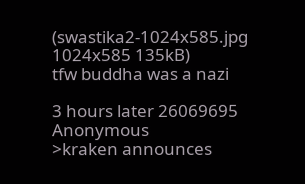(swastika2-1024x585.jpg 1024x585 135kB)
tfw buddha was a nazi

3 hours later 26069695 Anonymous
>kraken announces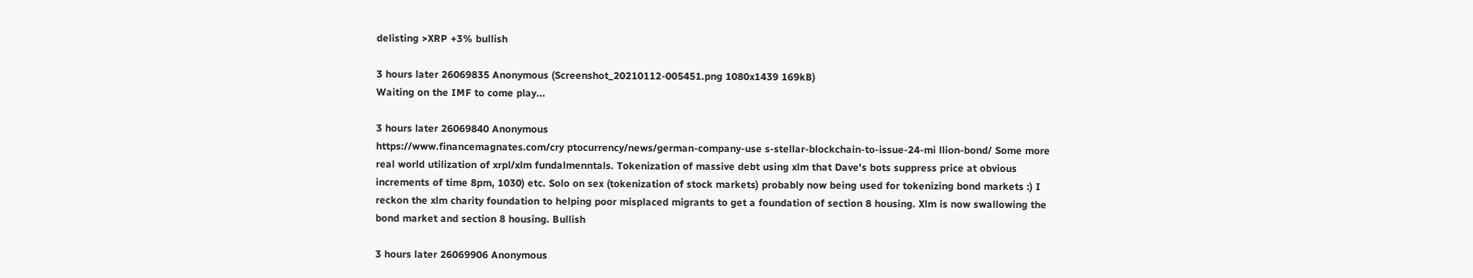delisting >XRP +3% bullish

3 hours later 26069835 Anonymous (Screenshot_20210112-005451.png 1080x1439 169kB)
Waiting on the IMF to come play...

3 hours later 26069840 Anonymous
https://www.financemagnates.com/cry ptocurrency/news/german-company-use s-stellar-blockchain-to-issue-24-mi llion-bond/ Some more real world utilization of xrpl/xlm fundalmenntals. Tokenization of massive debt using xlm that Dave's bots suppress price at obvious increments of time 8pm, 1030) etc. Solo on sex (tokenization of stock markets) probably now being used for tokenizing bond markets :) I reckon the xlm charity foundation to helping poor misplaced migrants to get a foundation of section 8 housing. Xlm is now swallowing the bond market and section 8 housing. Bullish

3 hours later 26069906 Anonymous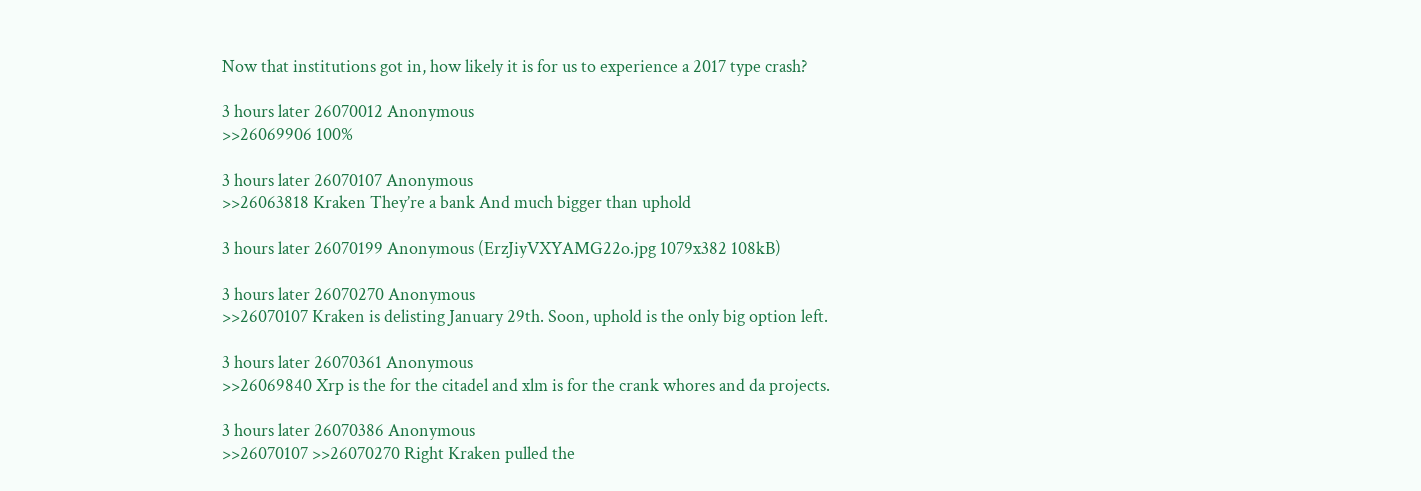Now that institutions got in, how likely it is for us to experience a 2017 type crash?

3 hours later 26070012 Anonymous
>>26069906 100%

3 hours later 26070107 Anonymous
>>26063818 Kraken They’re a bank And much bigger than uphold

3 hours later 26070199 Anonymous (ErzJiyVXYAMG22o.jpg 1079x382 108kB)

3 hours later 26070270 Anonymous
>>26070107 Kraken is delisting January 29th. Soon, uphold is the only big option left.

3 hours later 26070361 Anonymous
>>26069840 Xrp is the for the citadel and xlm is for the crank whores and da projects.

3 hours later 26070386 Anonymous
>>26070107 >>26070270 Right Kraken pulled the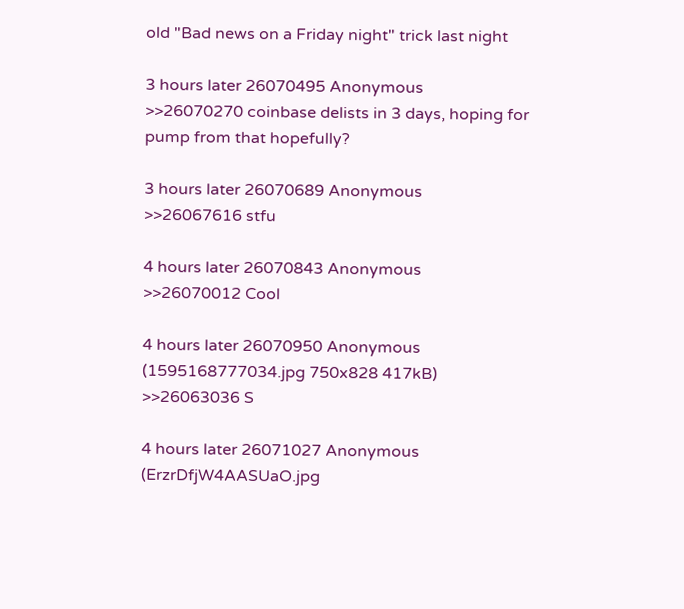old "Bad news on a Friday night" trick last night

3 hours later 26070495 Anonymous
>>26070270 coinbase delists in 3 days, hoping for pump from that hopefully?

3 hours later 26070689 Anonymous
>>26067616 stfu

4 hours later 26070843 Anonymous
>>26070012 Cool

4 hours later 26070950 Anonymous (1595168777034.jpg 750x828 417kB)
>>26063036 S

4 hours later 26071027 Anonymous (ErzrDfjW4AASUaO.jpg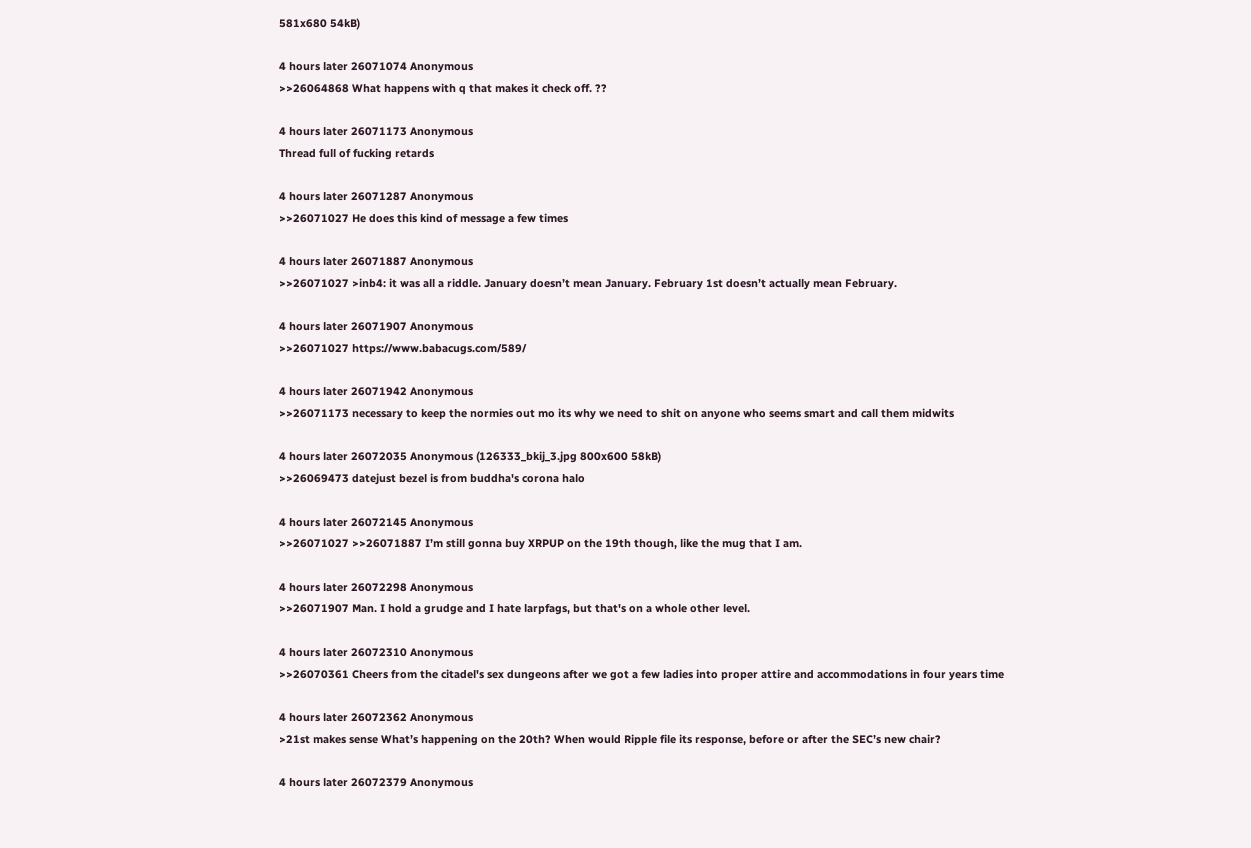581x680 54kB)

4 hours later 26071074 Anonymous
>>26064868 What happens with q that makes it check off. ??

4 hours later 26071173 Anonymous
Thread full of fucking retards

4 hours later 26071287 Anonymous
>>26071027 He does this kind of message a few times

4 hours later 26071887 Anonymous
>>26071027 >inb4: it was all a riddle. January doesn’t mean January. February 1st doesn’t actually mean February.

4 hours later 26071907 Anonymous
>>26071027 https://www.babacugs.com/589/

4 hours later 26071942 Anonymous
>>26071173 necessary to keep the normies out mo its why we need to shit on anyone who seems smart and call them midwits

4 hours later 26072035 Anonymous (126333_bkij_3.jpg 800x600 58kB)
>>26069473 datejust bezel is from buddha's corona halo

4 hours later 26072145 Anonymous
>>26071027 >>26071887 I’m still gonna buy XRPUP on the 19th though, like the mug that I am.

4 hours later 26072298 Anonymous
>>26071907 Man. I hold a grudge and I hate larpfags, but that's on a whole other level.

4 hours later 26072310 Anonymous
>>26070361 Cheers from the citadel's sex dungeons after we got a few ladies into proper attire and accommodations in four years time

4 hours later 26072362 Anonymous
>21st makes sense What’s happening on the 20th? When would Ripple file its response, before or after the SEC’s new chair?

4 hours later 26072379 Anonymous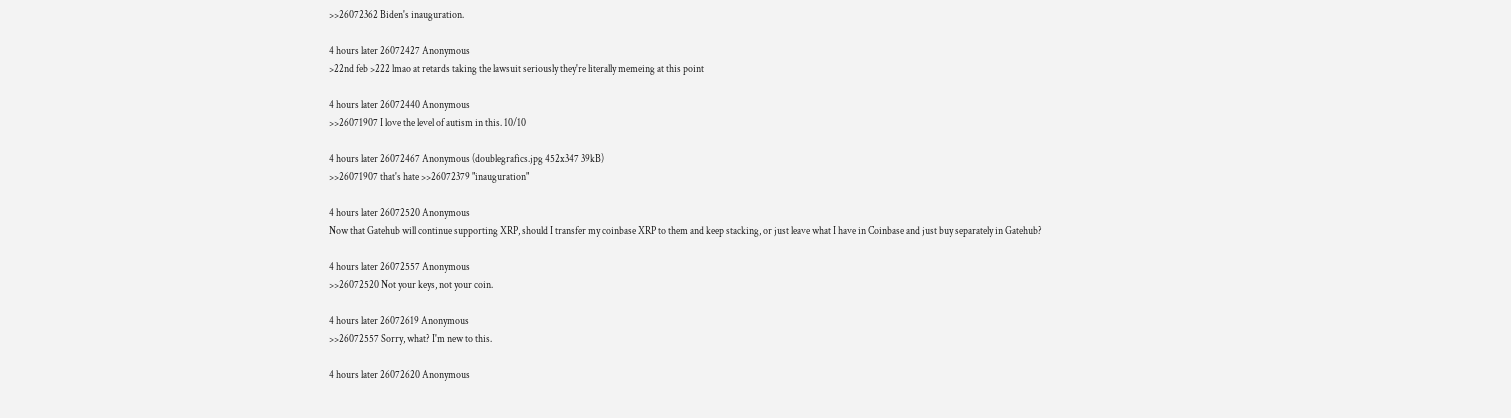>>26072362 Biden's inauguration.

4 hours later 26072427 Anonymous
>22nd feb >222 lmao at retards taking the lawsuit seriously they're literally memeing at this point

4 hours later 26072440 Anonymous
>>26071907 I love the level of autism in this. 10/10

4 hours later 26072467 Anonymous (doublegrafics.jpg 452x347 39kB)
>>26071907 that's hate >>26072379 "inauguration"

4 hours later 26072520 Anonymous
Now that Gatehub will continue supporting XRP, should I transfer my coinbase XRP to them and keep stacking, or just leave what I have in Coinbase and just buy separately in Gatehub?

4 hours later 26072557 Anonymous
>>26072520 Not your keys, not your coin.

4 hours later 26072619 Anonymous
>>26072557 Sorry, what? I'm new to this.

4 hours later 26072620 Anonymous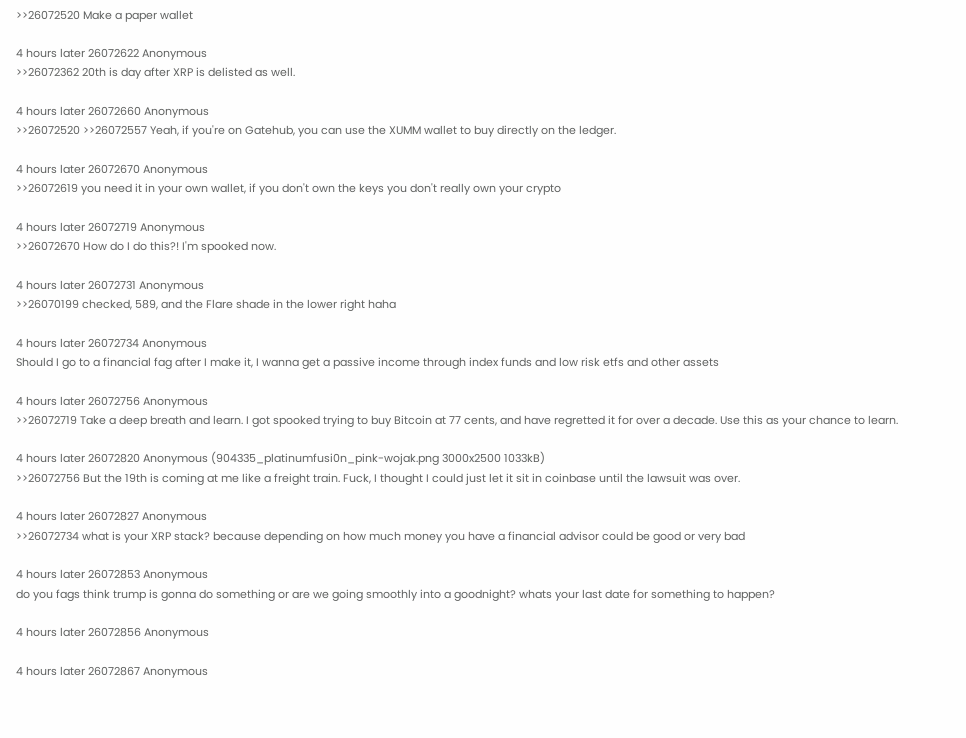>>26072520 Make a paper wallet

4 hours later 26072622 Anonymous
>>26072362 20th is day after XRP is delisted as well.

4 hours later 26072660 Anonymous
>>26072520 >>26072557 Yeah, if you're on Gatehub, you can use the XUMM wallet to buy directly on the ledger.

4 hours later 26072670 Anonymous
>>26072619 you need it in your own wallet, if you don't own the keys you don't really own your crypto

4 hours later 26072719 Anonymous
>>26072670 How do I do this?! I'm spooked now.

4 hours later 26072731 Anonymous
>>26070199 checked, 589, and the Flare shade in the lower right haha

4 hours later 26072734 Anonymous
Should I go to a financial fag after I make it, I wanna get a passive income through index funds and low risk etfs and other assets

4 hours later 26072756 Anonymous
>>26072719 Take a deep breath and learn. I got spooked trying to buy Bitcoin at 77 cents, and have regretted it for over a decade. Use this as your chance to learn.

4 hours later 26072820 Anonymous (904335_platinumfusi0n_pink-wojak.png 3000x2500 1033kB)
>>26072756 But the 19th is coming at me like a freight train. Fuck, I thought I could just let it sit in coinbase until the lawsuit was over.

4 hours later 26072827 Anonymous
>>26072734 what is your XRP stack? because depending on how much money you have a financial advisor could be good or very bad

4 hours later 26072853 Anonymous
do you fags think trump is gonna do something or are we going smoothly into a goodnight? whats your last date for something to happen?

4 hours later 26072856 Anonymous

4 hours later 26072867 Anonymous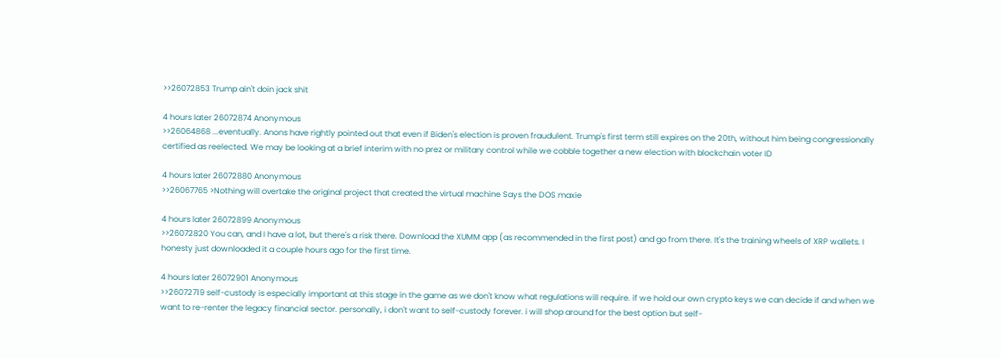>>26072853 Trump ain't doin jack shit

4 hours later 26072874 Anonymous
>>26064868 ...eventually. Anons have rightly pointed out that even if Biden's election is proven fraudulent. Trump's first term still expires on the 20th, without him being congressionally certified as reelected. We may be looking at a brief interim with no prez or military control while we cobble together a new election with blockchain voter ID

4 hours later 26072880 Anonymous
>>26067765 >Nothing will overtake the original project that created the virtual machine Says the DOS maxie

4 hours later 26072899 Anonymous
>>26072820 You can, and I have a lot, but there's a risk there. Download the XUMM app (as recommended in the first post) and go from there. It's the training wheels of XRP wallets. I honesty just downloaded it a couple hours ago for the first time.

4 hours later 26072901 Anonymous
>>26072719 self-custody is especially important at this stage in the game as we don't know what regulations will require. if we hold our own crypto keys we can decide if and when we want to re-renter the legacy financial sector. personally, i don't want to self-custody forever. i will shop around for the best option but self-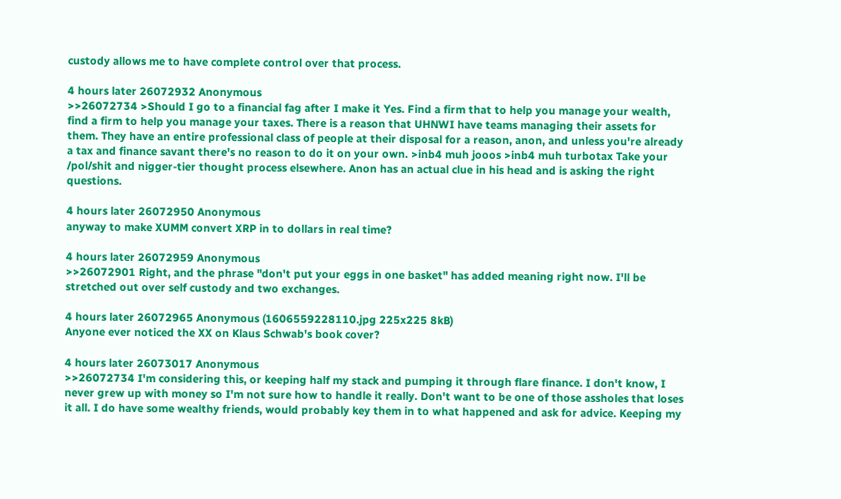custody allows me to have complete control over that process.

4 hours later 26072932 Anonymous
>>26072734 >Should I go to a financial fag after I make it Yes. Find a firm that to help you manage your wealth, find a firm to help you manage your taxes. There is a reason that UHNWI have teams managing their assets for them. They have an entire professional class of people at their disposal for a reason, anon, and unless you're already a tax and finance savant there's no reason to do it on your own. >inb4 muh jooos >inb4 muh turbotax Take your /pol/shit and nigger-tier thought process elsewhere. Anon has an actual clue in his head and is asking the right questions.

4 hours later 26072950 Anonymous
anyway to make XUMM convert XRP in to dollars in real time?

4 hours later 26072959 Anonymous
>>26072901 Right, and the phrase "don't put your eggs in one basket" has added meaning right now. I'll be stretched out over self custody and two exchanges.

4 hours later 26072965 Anonymous (1606559228110.jpg 225x225 8kB)
Anyone ever noticed the XX on Klaus Schwab's book cover?

4 hours later 26073017 Anonymous
>>26072734 I'm considering this, or keeping half my stack and pumping it through flare finance. I don't know, I never grew up with money so I'm not sure how to handle it really. Don't want to be one of those assholes that loses it all. I do have some wealthy friends, would probably key them in to what happened and ask for advice. Keeping my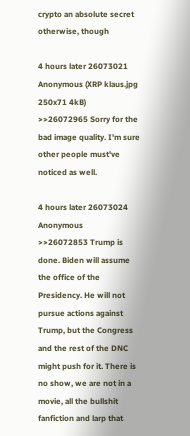crypto an absolute secret otherwise, though

4 hours later 26073021 Anonymous (XRP klaus.jpg 250x71 4kB)
>>26072965 Sorry for the bad image quality. I'm sure other people must've noticed as well.

4 hours later 26073024 Anonymous
>>26072853 Trump is done. Biden will assume the office of the Presidency. He will not pursue actions against Trump, but the Congress and the rest of the DNC might push for it. There is no show, we are not in a movie, all the bullshit fanfiction and larp that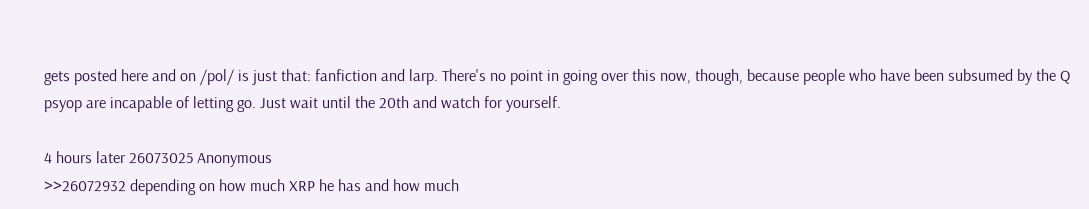gets posted here and on /pol/ is just that: fanfiction and larp. There's no point in going over this now, though, because people who have been subsumed by the Q psyop are incapable of letting go. Just wait until the 20th and watch for yourself.

4 hours later 26073025 Anonymous
>>26072932 depending on how much XRP he has and how much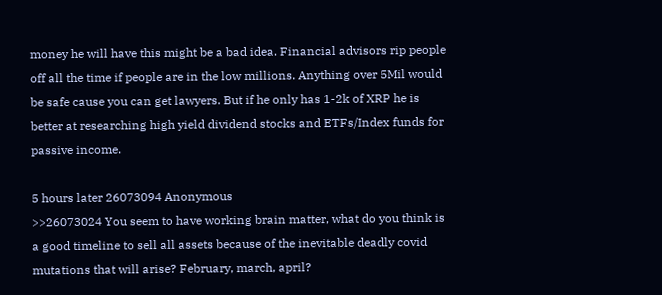money he will have this might be a bad idea. Financial advisors rip people off all the time if people are in the low millions. Anything over 5Mil would be safe cause you can get lawyers. But if he only has 1-2k of XRP he is better at researching high yield dividend stocks and ETFs/Index funds for passive income.

5 hours later 26073094 Anonymous
>>26073024 You seem to have working brain matter, what do you think is a good timeline to sell all assets because of the inevitable deadly covid mutations that will arise? February, march, april?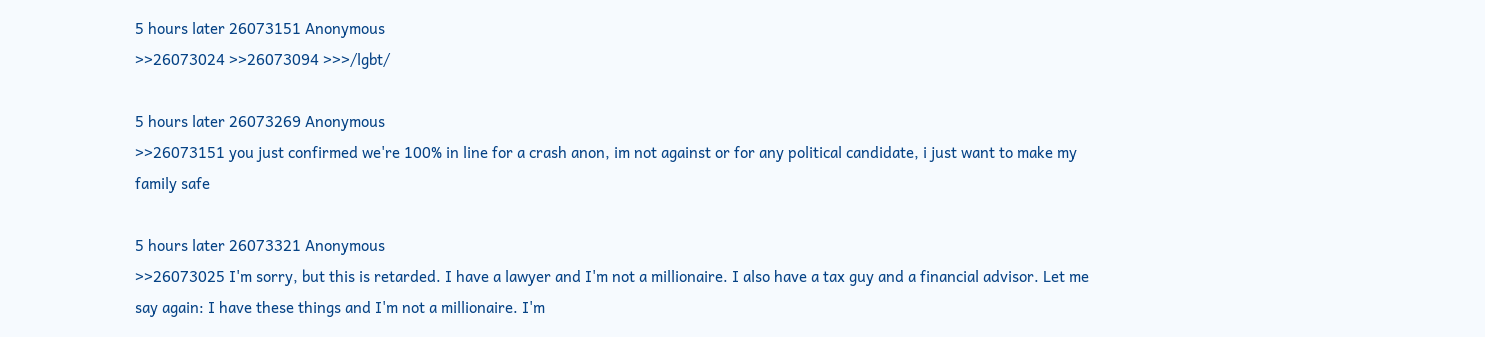5 hours later 26073151 Anonymous
>>26073024 >>26073094 >>>/lgbt/

5 hours later 26073269 Anonymous
>>26073151 you just confirmed we're 100% in line for a crash anon, im not against or for any political candidate, i just want to make my family safe

5 hours later 26073321 Anonymous
>>26073025 I'm sorry, but this is retarded. I have a lawyer and I'm not a millionaire. I also have a tax guy and a financial advisor. Let me say again: I have these things and I'm not a millionaire. I'm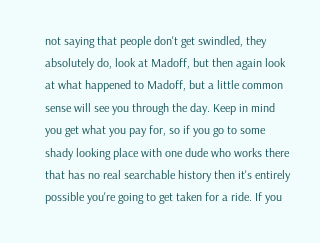not saying that people don't get swindled, they absolutely do, look at Madoff, but then again look at what happened to Madoff, but a little common sense will see you through the day. Keep in mind you get what you pay for, so if you go to some shady looking place with one dude who works there that has no real searchable history then it's entirely possible you're going to get taken for a ride. If you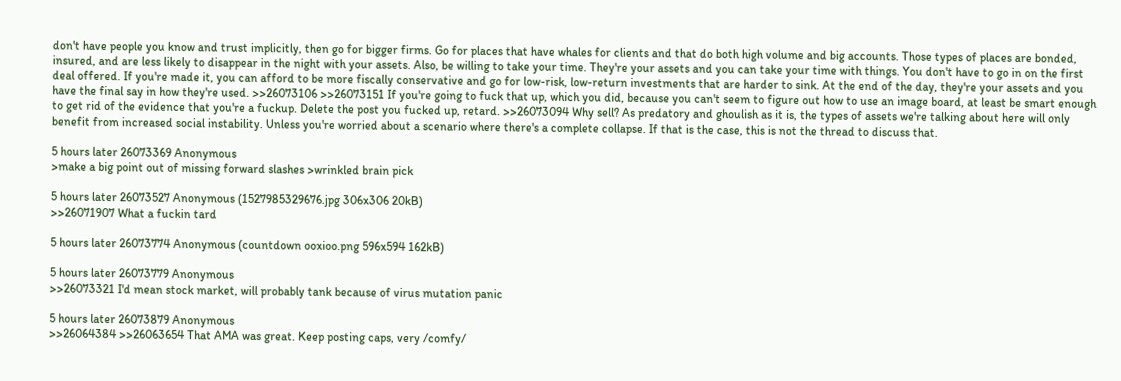don't have people you know and trust implicitly, then go for bigger firms. Go for places that have whales for clients and that do both high volume and big accounts. Those types of places are bonded, insured, and are less likely to disappear in the night with your assets. Also, be willing to take your time. They're your assets and you can take your time with things. You don't have to go in on the first deal offered. If you're made it, you can afford to be more fiscally conservative and go for low-risk, low-return investments that are harder to sink. At the end of the day, they're your assets and you have the final say in how they're used. >>26073106 >>26073151 If you're going to fuck that up, which you did, because you can't seem to figure out how to use an image board, at least be smart enough to get rid of the evidence that you're a fuckup. Delete the post you fucked up, retard. >>26073094 Why sell? As predatory and ghoulish as it is, the types of assets we're talking about here will only benefit from increased social instability. Unless you're worried about a scenario where there's a complete collapse. If that is the case, this is not the thread to discuss that.

5 hours later 26073369 Anonymous
>make a big point out of missing forward slashes >wrinkled brain pick

5 hours later 26073527 Anonymous (1527985329676.jpg 306x306 20kB)
>>26071907 What a fuckin tard

5 hours later 26073774 Anonymous (countdown ooxioo.png 596x594 162kB)

5 hours later 26073779 Anonymous
>>26073321 I'd mean stock market, will probably tank because of virus mutation panic

5 hours later 26073879 Anonymous
>>26064384 >>26063654 That AMA was great. Keep posting caps, very /comfy/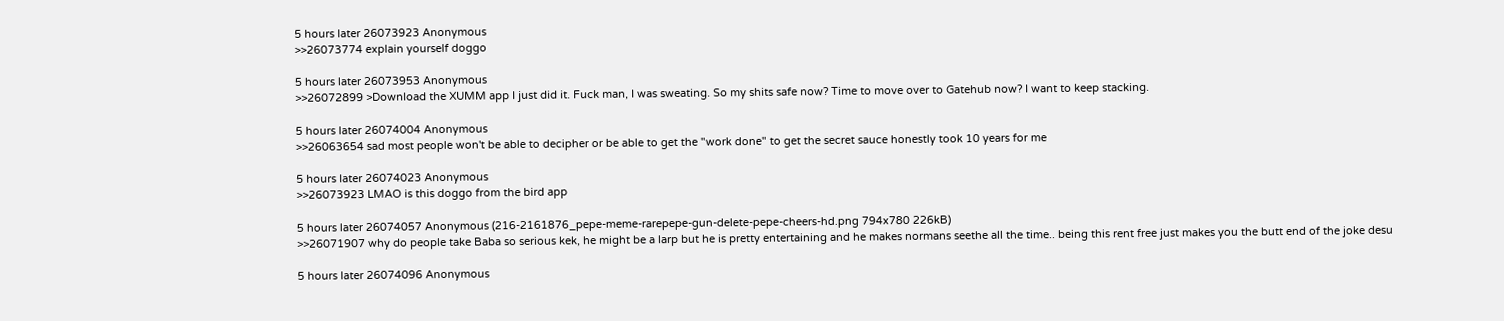5 hours later 26073923 Anonymous
>>26073774 explain yourself doggo

5 hours later 26073953 Anonymous
>>26072899 >Download the XUMM app I just did it. Fuck man, I was sweating. So my shits safe now? Time to move over to Gatehub now? I want to keep stacking.

5 hours later 26074004 Anonymous
>>26063654 sad most people won't be able to decipher or be able to get the "work done" to get the secret sauce honestly took 10 years for me

5 hours later 26074023 Anonymous
>>26073923 LMAO is this doggo from the bird app

5 hours later 26074057 Anonymous (216-2161876_pepe-meme-rarepepe-gun-delete-pepe-cheers-hd.png 794x780 226kB)
>>26071907 why do people take Baba so serious kek, he might be a larp but he is pretty entertaining and he makes normans seethe all the time.. being this rent free just makes you the butt end of the joke desu

5 hours later 26074096 Anonymous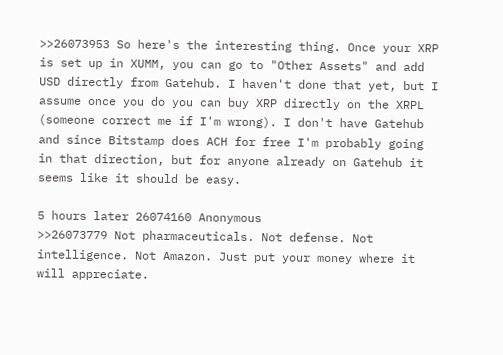>>26073953 So here's the interesting thing. Once your XRP is set up in XUMM, you can go to "Other Assets" and add USD directly from Gatehub. I haven't done that yet, but I assume once you do you can buy XRP directly on the XRPL (someone correct me if I'm wrong). I don't have Gatehub and since Bitstamp does ACH for free I'm probably going in that direction, but for anyone already on Gatehub it seems like it should be easy.

5 hours later 26074160 Anonymous
>>26073779 Not pharmaceuticals. Not defense. Not intelligence. Not Amazon. Just put your money where it will appreciate.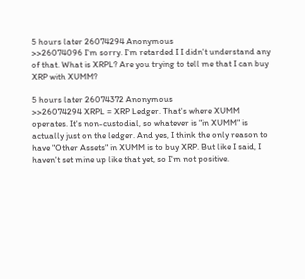5 hours later 26074294 Anonymous
>>26074096 I'm sorry. I'm retarded I I didn't understand any of that. What is XRPL? Are you trying to tell me that I can buy XRP with XUMM?

5 hours later 26074372 Anonymous
>>26074294 XRPL = XRP Ledger. That's where XUMM operates. It's non-custodial, so whatever is "in XUMM" is actually just on the ledger. And yes, I think the only reason to have "Other Assets" in XUMM is to buy XRP. But like I said, I haven't set mine up like that yet, so I'm not positive.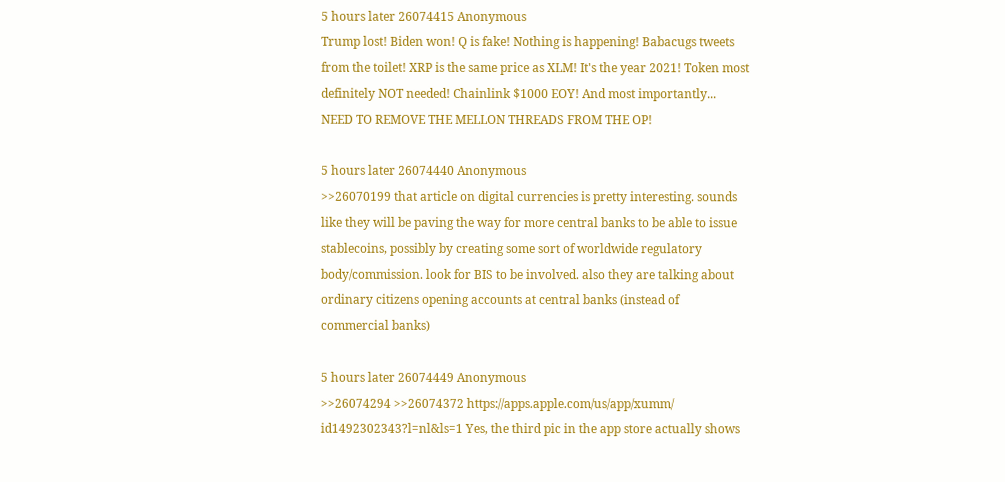5 hours later 26074415 Anonymous
Trump lost! Biden won! Q is fake! Nothing is happening! Babacugs tweets from the toilet! XRP is the same price as XLM! It's the year 2021! Token most definitely NOT needed! Chainlink $1000 EOY! And most importantly... NEED TO REMOVE THE MELLON THREADS FROM THE OP!

5 hours later 26074440 Anonymous
>>26070199 that article on digital currencies is pretty interesting. sounds like they will be paving the way for more central banks to be able to issue stablecoins, possibly by creating some sort of worldwide regulatory body/commission. look for BIS to be involved. also they are talking about ordinary citizens opening accounts at central banks (instead of commercial banks)

5 hours later 26074449 Anonymous
>>26074294 >>26074372 https://apps.apple.com/us/app/xumm/ id1492302343?l=nl&ls=1 Yes, the third pic in the app store actually shows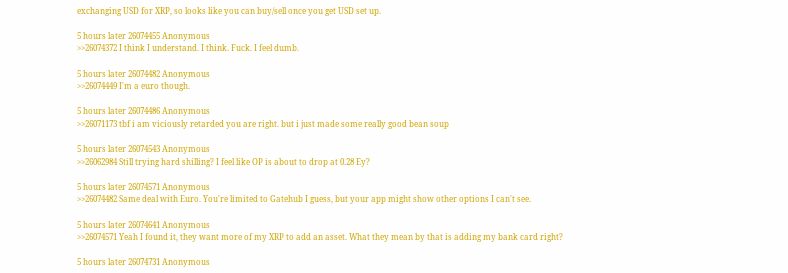exchanging USD for XRP, so looks like you can buy/sell once you get USD set up.

5 hours later 26074455 Anonymous
>>26074372 I think I understand. I think. Fuck. I feel dumb.

5 hours later 26074482 Anonymous
>>26074449 I'm a euro though.

5 hours later 26074486 Anonymous
>>26071173 tbf i am viciously retarded you are right. but i just made some really good bean soup

5 hours later 26074543 Anonymous
>>26062984 Still trying hard shilling? I feel like OP is about to drop at 0.28 Ey?

5 hours later 26074571 Anonymous
>>26074482 Same deal with Euro. You're limited to Gatehub I guess, but your app might show other options I can't see.

5 hours later 26074641 Anonymous
>>26074571 Yeah I found it, they want more of my XRP to add an asset. What they mean by that is adding my bank card right?

5 hours later 26074731 Anonymous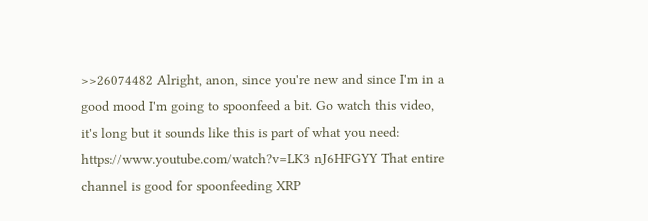>>26074482 Alright, anon, since you're new and since I'm in a good mood I'm going to spoonfeed a bit. Go watch this video, it's long but it sounds like this is part of what you need: https://www.youtube.com/watch?v=LK3 nJ6HFGYY That entire channel is good for spoonfeeding XRP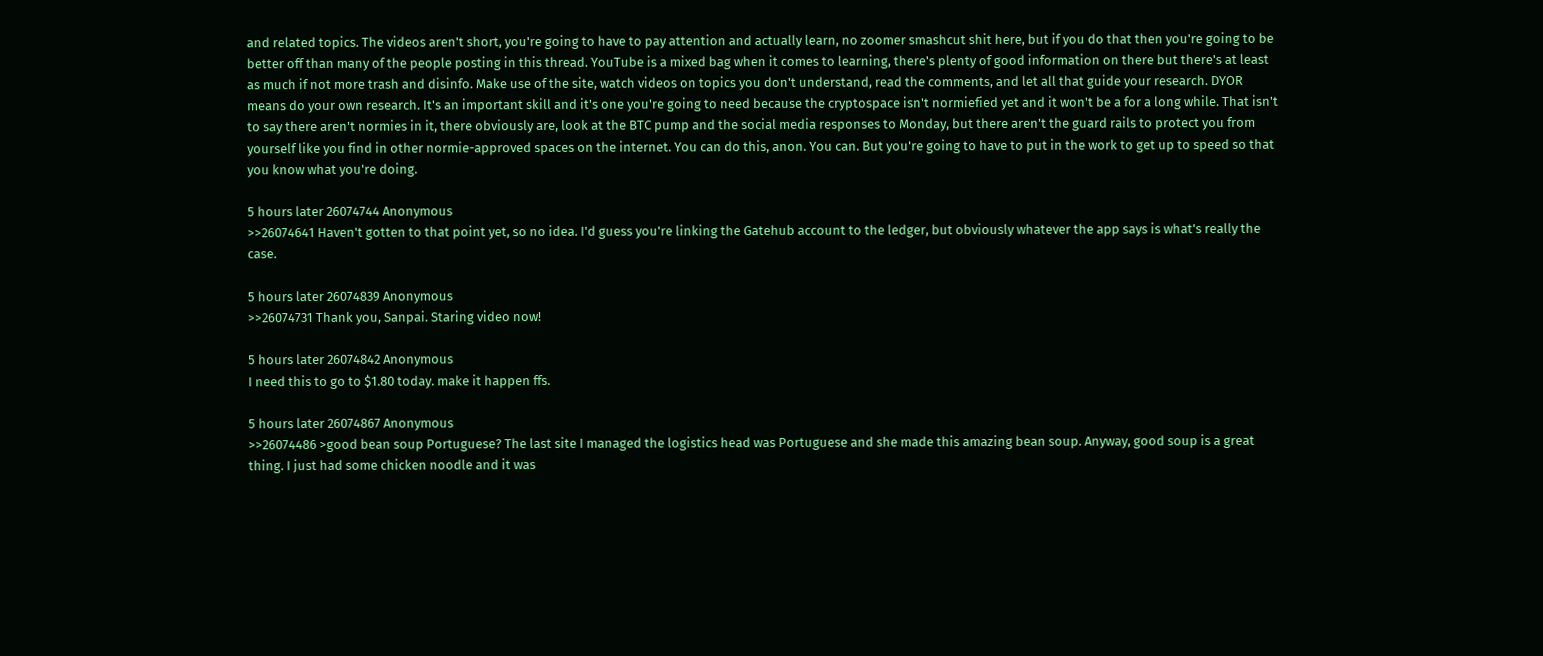and related topics. The videos aren't short, you're going to have to pay attention and actually learn, no zoomer smashcut shit here, but if you do that then you're going to be better off than many of the people posting in this thread. YouTube is a mixed bag when it comes to learning, there's plenty of good information on there but there's at least as much if not more trash and disinfo. Make use of the site, watch videos on topics you don't understand, read the comments, and let all that guide your research. DYOR means do your own research. It's an important skill and it's one you're going to need because the cryptospace isn't normiefied yet and it won't be a for a long while. That isn't to say there aren't normies in it, there obviously are, look at the BTC pump and the social media responses to Monday, but there aren't the guard rails to protect you from yourself like you find in other normie-approved spaces on the internet. You can do this, anon. You can. But you're going to have to put in the work to get up to speed so that you know what you're doing.

5 hours later 26074744 Anonymous
>>26074641 Haven't gotten to that point yet, so no idea. I'd guess you're linking the Gatehub account to the ledger, but obviously whatever the app says is what's really the case.

5 hours later 26074839 Anonymous
>>26074731 Thank you, Sanpai. Staring video now!

5 hours later 26074842 Anonymous
I need this to go to $1.80 today. make it happen ffs.

5 hours later 26074867 Anonymous
>>26074486 >good bean soup Portuguese? The last site I managed the logistics head was Portuguese and she made this amazing bean soup. Anyway, good soup is a great thing. I just had some chicken noodle and it was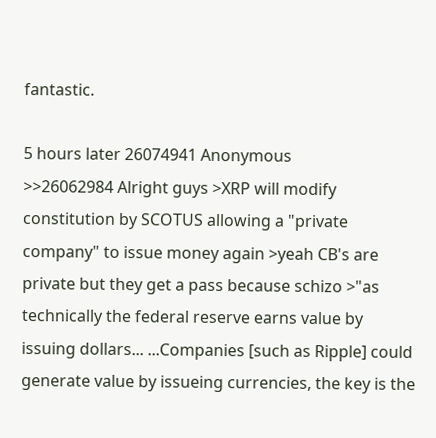fantastic.

5 hours later 26074941 Anonymous
>>26062984 Alright guys >XRP will modify constitution by SCOTUS allowing a "private company" to issue money again >yeah CB's are private but they get a pass because schizo >"as technically the federal reserve earns value by issuing dollars... ...Companies [such as Ripple] could generate value by issueing currencies, the key is the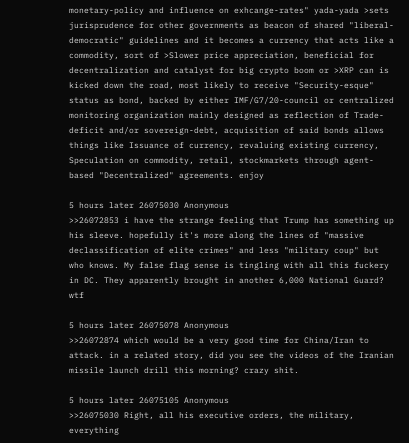monetary-policy and influence on exhcange-rates" yada-yada >sets jurisprudence for other governments as beacon of shared "liberal-democratic" guidelines and it becomes a currency that acts like a commodity, sort of >Slower price appreciation, beneficial for decentralization and catalyst for big crypto boom or >XRP can is kicked down the road, most likely to receive "Security-esque" status as bond, backed by either IMF/G7/20-council or centralized monitoring organization mainly designed as reflection of Trade-deficit and/or sovereign-debt, acquisition of said bonds allows things like Issuance of currency, revaluing existing currency, Speculation on commodity, retail, stockmarkets through agent-based "Decentralized" agreements. enjoy

5 hours later 26075030 Anonymous
>>26072853 i have the strange feeling that Trump has something up his sleeve. hopefully it's more along the lines of "massive declassification of elite crimes" and less "military coup" but who knows. My false flag sense is tingling with all this fuckery in DC. They apparently brought in another 6,000 National Guard? wtf

5 hours later 26075078 Anonymous
>>26072874 which would be a very good time for China/Iran to attack. in a related story, did you see the videos of the Iranian missile launch drill this morning? crazy shit.

5 hours later 26075105 Anonymous
>>26075030 Right, all his executive orders, the military, everything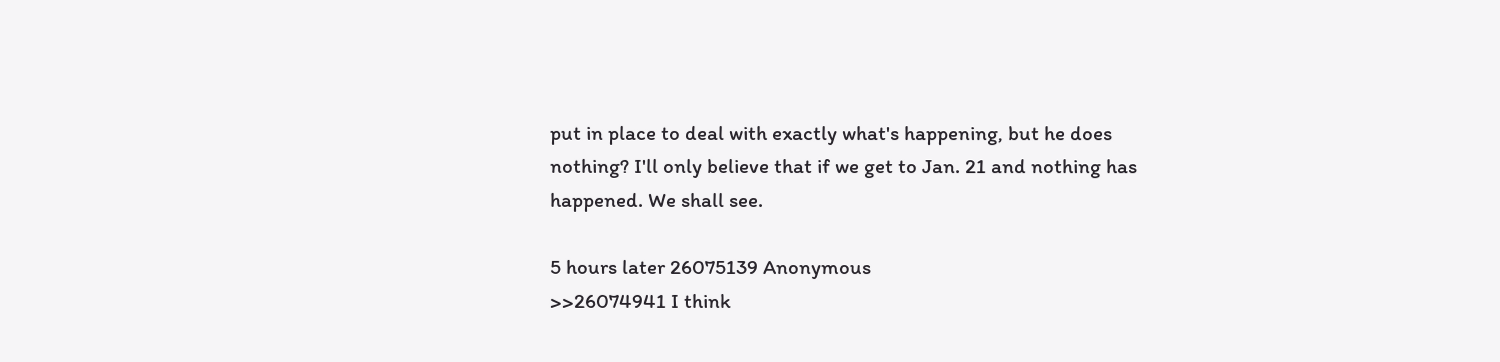put in place to deal with exactly what's happening, but he does nothing? I'll only believe that if we get to Jan. 21 and nothing has happened. We shall see.

5 hours later 26075139 Anonymous
>>26074941 I think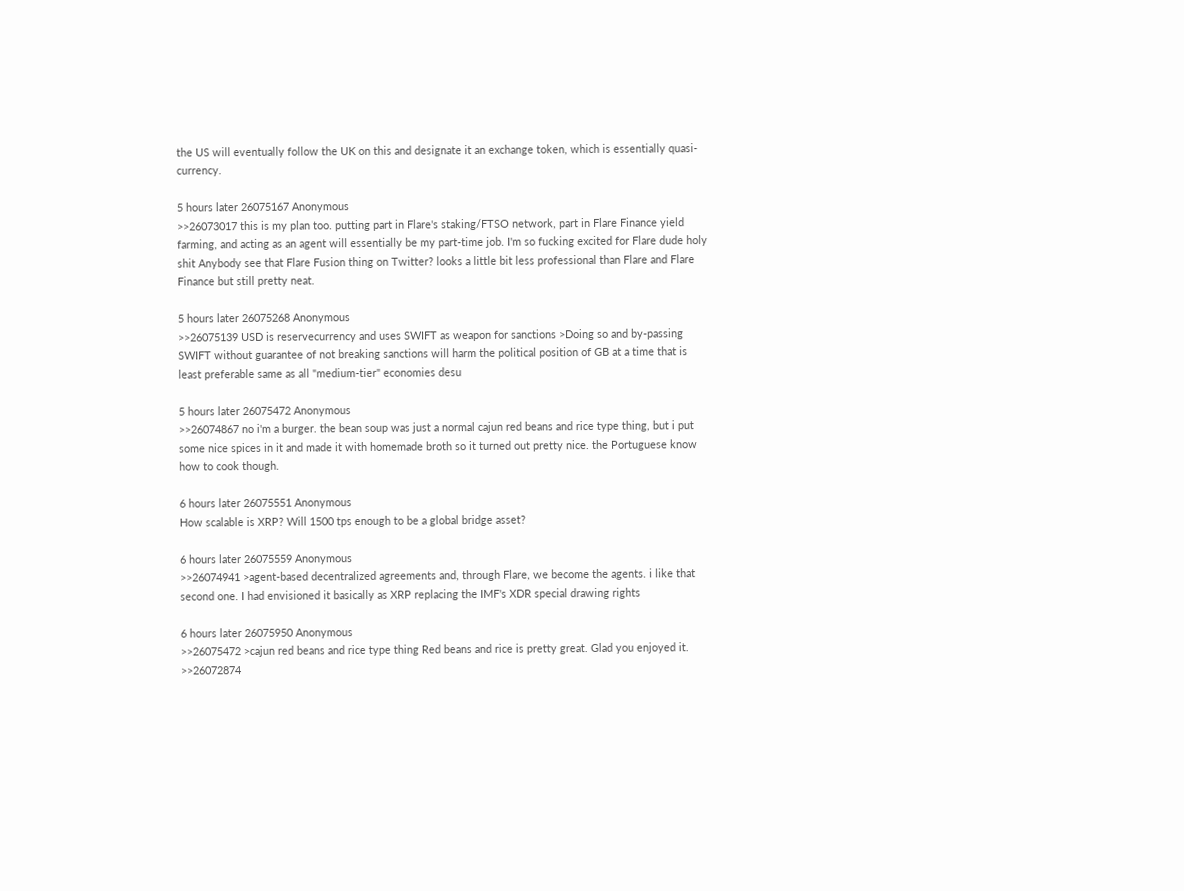the US will eventually follow the UK on this and designate it an exchange token, which is essentially quasi-currency.

5 hours later 26075167 Anonymous
>>26073017 this is my plan too. putting part in Flare's staking/FTSO network, part in Flare Finance yield farming, and acting as an agent will essentially be my part-time job. I'm so fucking excited for Flare dude holy shit Anybody see that Flare Fusion thing on Twitter? looks a little bit less professional than Flare and Flare Finance but still pretty neat.

5 hours later 26075268 Anonymous
>>26075139 USD is reservecurrency and uses SWIFT as weapon for sanctions >Doing so and by-passing SWIFT without guarantee of not breaking sanctions will harm the political position of GB at a time that is least preferable same as all "medium-tier" economies desu

5 hours later 26075472 Anonymous
>>26074867 no i'm a burger. the bean soup was just a normal cajun red beans and rice type thing, but i put some nice spices in it and made it with homemade broth so it turned out pretty nice. the Portuguese know how to cook though.

6 hours later 26075551 Anonymous
How scalable is XRP? Will 1500 tps enough to be a global bridge asset?

6 hours later 26075559 Anonymous
>>26074941 >agent-based decentralized agreements and, through Flare, we become the agents. i like that second one. I had envisioned it basically as XRP replacing the IMF's XDR special drawing rights

6 hours later 26075950 Anonymous
>>26075472 >cajun red beans and rice type thing Red beans and rice is pretty great. Glad you enjoyed it. >>26072874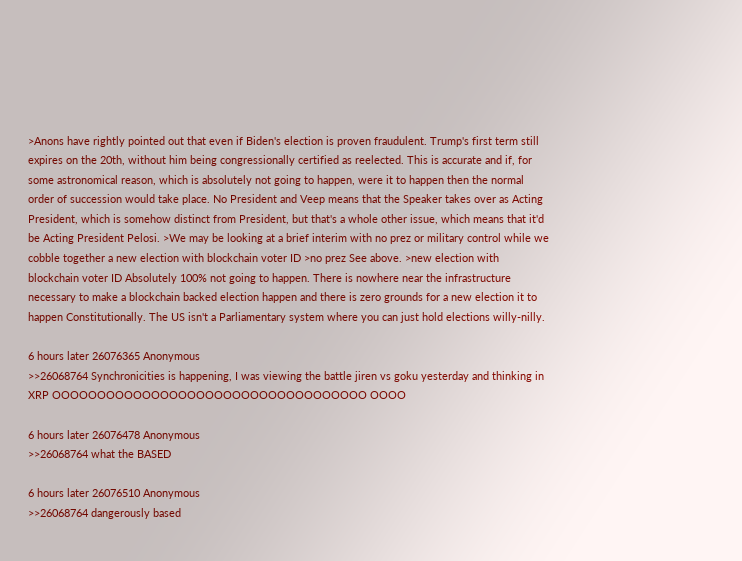>Anons have rightly pointed out that even if Biden's election is proven fraudulent. Trump's first term still expires on the 20th, without him being congressionally certified as reelected. This is accurate and if, for some astronomical reason, which is absolutely not going to happen, were it to happen then the normal order of succession would take place. No President and Veep means that the Speaker takes over as Acting President, which is somehow distinct from President, but that's a whole other issue, which means that it'd be Acting President Pelosi. >We may be looking at a brief interim with no prez or military control while we cobble together a new election with blockchain voter ID >no prez See above. >new election with blockchain voter ID Absolutely 100% not going to happen. There is nowhere near the infrastructure necessary to make a blockchain backed election happen and there is zero grounds for a new election it to happen Constitutionally. The US isn't a Parliamentary system where you can just hold elections willy-nilly.

6 hours later 26076365 Anonymous
>>26068764 Synchronicities is happening, I was viewing the battle jiren vs goku yesterday and thinking in XRP OOOOOOOOOOOOOOOOOOOOOOOOOOOOOOOOOOO OOOO

6 hours later 26076478 Anonymous
>>26068764 what the BASED

6 hours later 26076510 Anonymous
>>26068764 dangerously based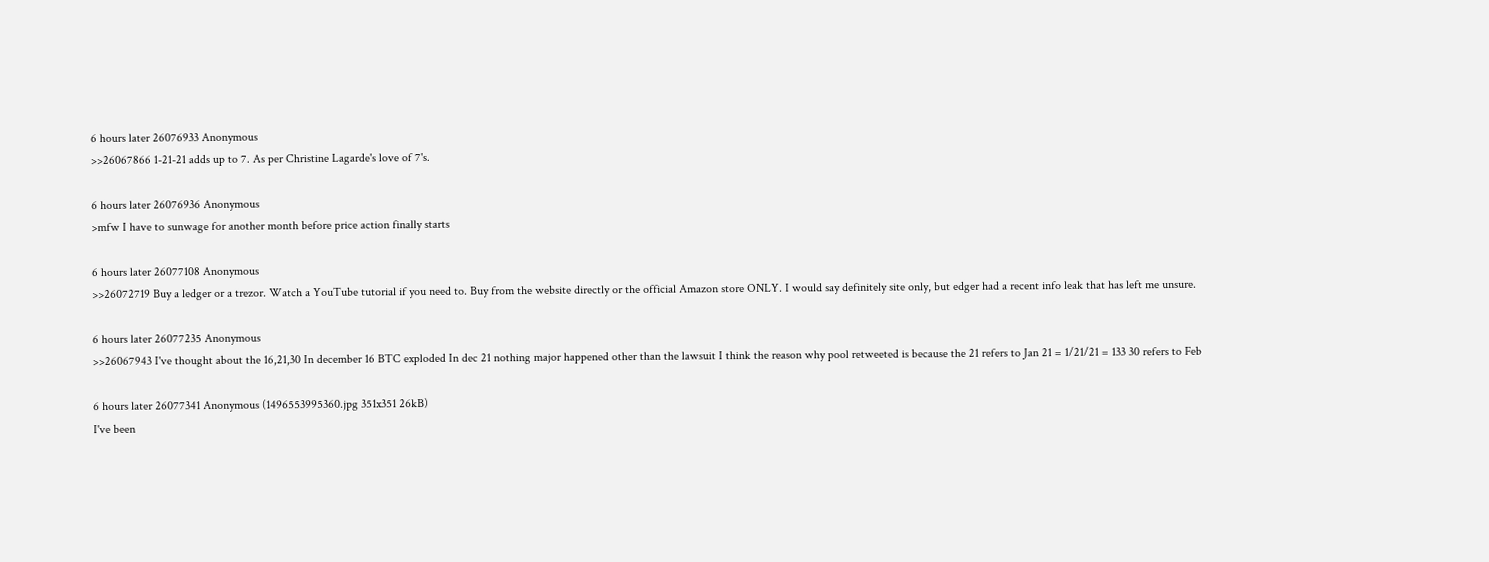6 hours later 26076933 Anonymous
>>26067866 1-21-21 adds up to 7. As per Christine Lagarde's love of 7's.

6 hours later 26076936 Anonymous
>mfw I have to sunwage for another month before price action finally starts

6 hours later 26077108 Anonymous
>>26072719 Buy a ledger or a trezor. Watch a YouTube tutorial if you need to. Buy from the website directly or the official Amazon store ONLY. I would say definitely site only, but edger had a recent info leak that has left me unsure.

6 hours later 26077235 Anonymous
>>26067943 I've thought about the 16,21,30 In december 16 BTC exploded In dec 21 nothing major happened other than the lawsuit I think the reason why pool retweeted is because the 21 refers to Jan 21 = 1/21/21 = 133 30 refers to Feb

6 hours later 26077341 Anonymous (1496553995360.jpg 351x351 26kB)
I've been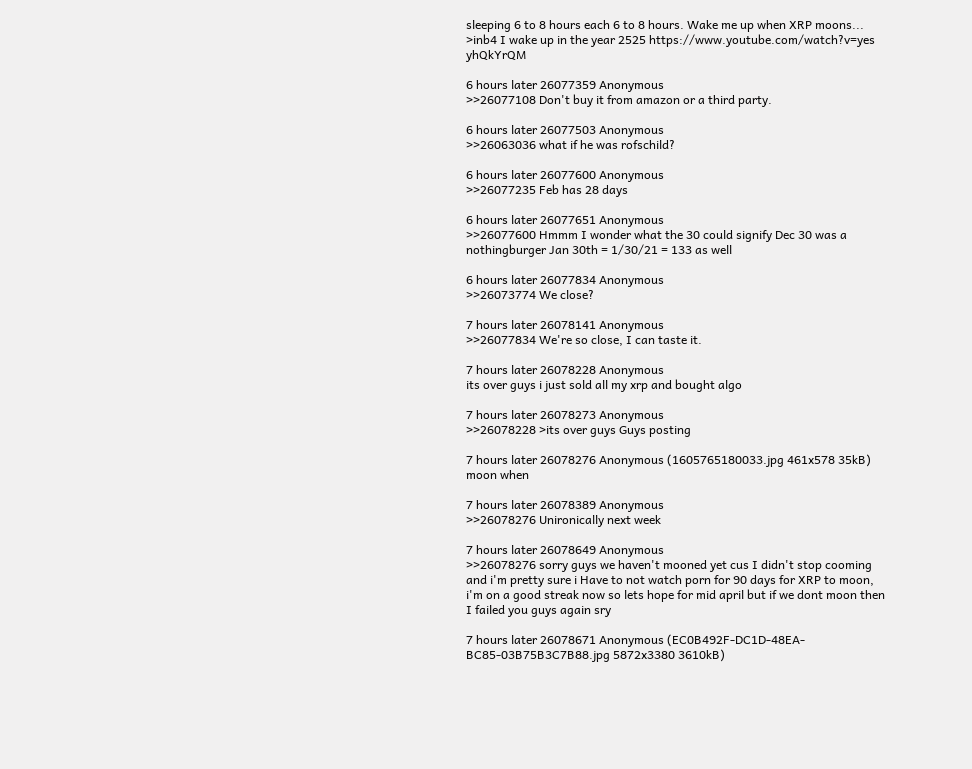sleeping 6 to 8 hours each 6 to 8 hours. Wake me up when XRP moons... >inb4 I wake up in the year 2525 https://www.youtube.com/watch?v=yes yhQkYrQM

6 hours later 26077359 Anonymous
>>26077108 Don't buy it from amazon or a third party.

6 hours later 26077503 Anonymous
>>26063036 what if he was rofschild?

6 hours later 26077600 Anonymous
>>26077235 Feb has 28 days

6 hours later 26077651 Anonymous
>>26077600 Hmmm I wonder what the 30 could signify Dec 30 was a nothingburger Jan 30th = 1/30/21 = 133 as well

6 hours later 26077834 Anonymous
>>26073774 We close?

7 hours later 26078141 Anonymous
>>26077834 We're so close, I can taste it.

7 hours later 26078228 Anonymous
its over guys i just sold all my xrp and bought algo

7 hours later 26078273 Anonymous
>>26078228 >its over guys Guys posting

7 hours later 26078276 Anonymous (1605765180033.jpg 461x578 35kB)
moon when

7 hours later 26078389 Anonymous
>>26078276 Unironically next week

7 hours later 26078649 Anonymous
>>26078276 sorry guys we haven't mooned yet cus I didn't stop cooming and i'm pretty sure i Have to not watch porn for 90 days for XRP to moon, i'm on a good streak now so lets hope for mid april but if we dont moon then I failed you guys again sry

7 hours later 26078671 Anonymous (EC0B492F-DC1D-48EA-BC85-03B75B3C7B88.jpg 5872x3380 3610kB)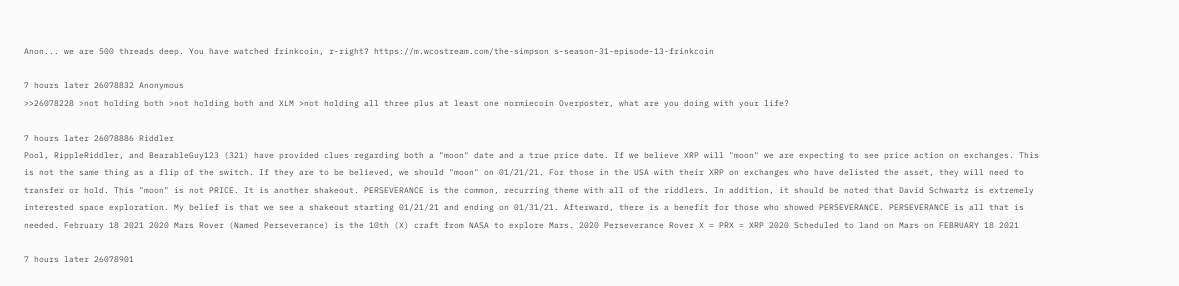Anon... we are 500 threads deep. You have watched frinkcoin, r-right? https://m.wcostream.com/the-simpson s-season-31-episode-13-frinkcoin

7 hours later 26078832 Anonymous
>>26078228 >not holding both >not holding both and XLM >not holding all three plus at least one normiecoin Overposter, what are you doing with your life?

7 hours later 26078886 Riddler
Pool, RippleRiddler, and BearableGuy123 (321) have provided clues regarding both a "moon" date and a true price date. If we believe XRP will "moon" we are expecting to see price action on exchanges. This is not the same thing as a flip of the switch. If they are to be believed, we should "moon" on 01/21/21. For those in the USA with their XRP on exchanges who have delisted the asset, they will need to transfer or hold. This "moon" is not PRICE. It is another shakeout. PERSEVERANCE is the common, recurring theme with all of the riddlers. In addition, it should be noted that David Schwartz is extremely interested space exploration. My belief is that we see a shakeout starting 01/21/21 and ending on 01/31/21. Afterward, there is a benefit for those who showed PERSEVERANCE. PERSEVERANCE is all that is needed. February 18 2021 2020 Mars Rover (Named Perseverance) is the 10th (X) craft from NASA to explore Mars. 2020 Perseverance Rover X = PRX = XRP 2020 Scheduled to land on Mars on FEBRUARY 18 2021

7 hours later 26078901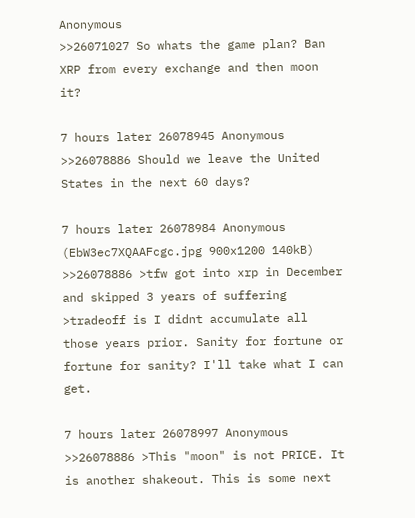Anonymous
>>26071027 So whats the game plan? Ban XRP from every exchange and then moon it?

7 hours later 26078945 Anonymous
>>26078886 Should we leave the United States in the next 60 days?

7 hours later 26078984 Anonymous (EbW3ec7XQAAFcgc.jpg 900x1200 140kB)
>>26078886 >tfw got into xrp in December and skipped 3 years of suffering >tradeoff is I didnt accumulate all those years prior. Sanity for fortune or fortune for sanity? I'll take what I can get.

7 hours later 26078997 Anonymous
>>26078886 >This "moon" is not PRICE. It is another shakeout. This is some next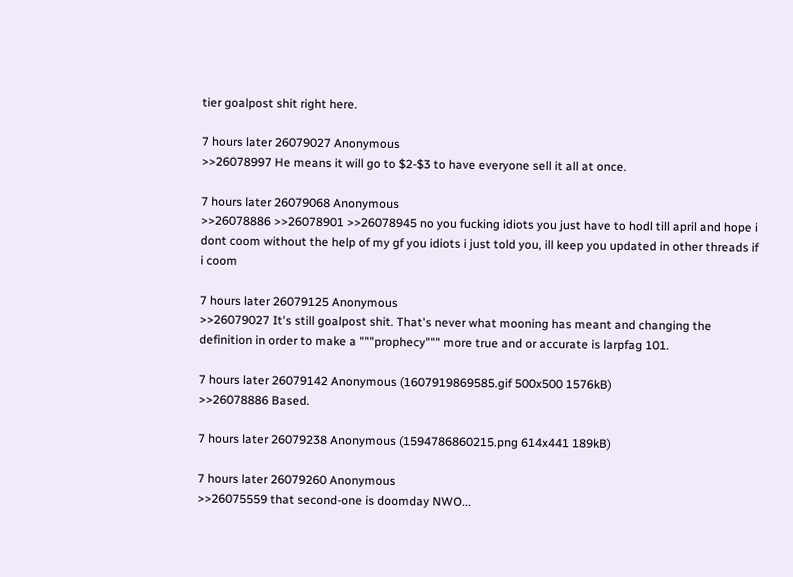tier goalpost shit right here.

7 hours later 26079027 Anonymous
>>26078997 He means it will go to $2-$3 to have everyone sell it all at once.

7 hours later 26079068 Anonymous
>>26078886 >>26078901 >>26078945 no you fucking idiots you just have to hodl till april and hope i dont coom without the help of my gf you idiots i just told you, ill keep you updated in other threads if i coom

7 hours later 26079125 Anonymous
>>26079027 It's still goalpost shit. That's never what mooning has meant and changing the definition in order to make a """prophecy""" more true and or accurate is larpfag 101.

7 hours later 26079142 Anonymous (1607919869585.gif 500x500 1576kB)
>>26078886 Based.

7 hours later 26079238 Anonymous (1594786860215.png 614x441 189kB)

7 hours later 26079260 Anonymous
>>26075559 that second-one is doomday NWO...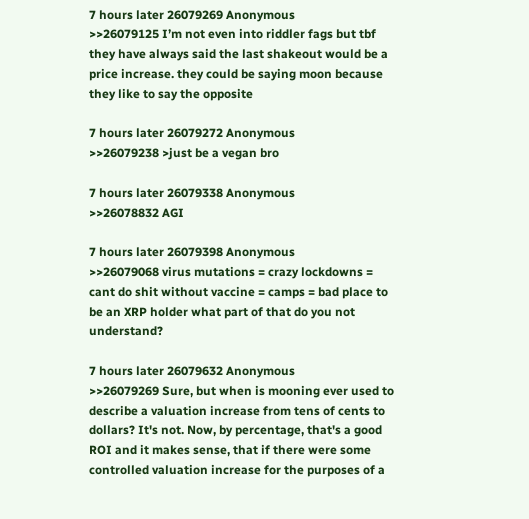7 hours later 26079269 Anonymous
>>26079125 I’m not even into riddler fags but tbf they have always said the last shakeout would be a price increase. they could be saying moon because they like to say the opposite

7 hours later 26079272 Anonymous
>>26079238 >just be a vegan bro

7 hours later 26079338 Anonymous
>>26078832 AGI

7 hours later 26079398 Anonymous
>>26079068 virus mutations = crazy lockdowns = cant do shit without vaccine = camps = bad place to be an XRP holder what part of that do you not understand?

7 hours later 26079632 Anonymous
>>26079269 Sure, but when is mooning ever used to describe a valuation increase from tens of cents to dollars? It's not. Now, by percentage, that's a good ROI and it makes sense, that if there were some controlled valuation increase for the purposes of a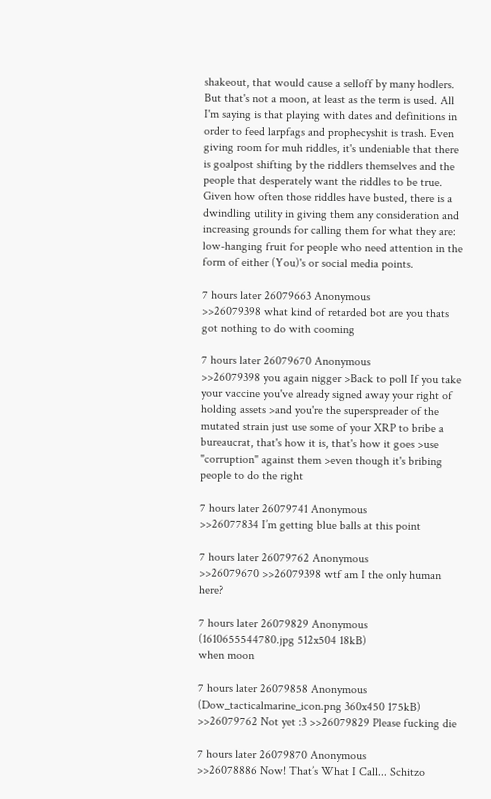shakeout, that would cause a selloff by many hodlers. But that's not a moon, at least as the term is used. All I'm saying is that playing with dates and definitions in order to feed larpfags and prophecyshit is trash. Even giving room for muh riddles, it's undeniable that there is goalpost shifting by the riddlers themselves and the people that desperately want the riddles to be true. Given how often those riddles have busted, there is a dwindling utility in giving them any consideration and increasing grounds for calling them for what they are: low-hanging fruit for people who need attention in the form of either (You)'s or social media points.

7 hours later 26079663 Anonymous
>>26079398 what kind of retarded bot are you thats got nothing to do with cooming

7 hours later 26079670 Anonymous
>>26079398 you again nigger >Back to poll If you take your vaccine you've already signed away your right of holding assets >and you're the superspreader of the mutated strain just use some of your XRP to bribe a bureaucrat, that's how it is, that's how it goes >use "corruption" against them >even though it's bribing people to do the right

7 hours later 26079741 Anonymous
>>26077834 I’m getting blue balls at this point

7 hours later 26079762 Anonymous
>>26079670 >>26079398 wtf am I the only human here?

7 hours later 26079829 Anonymous (1610655544780.jpg 512x504 18kB)
when moon

7 hours later 26079858 Anonymous (Dow_tacticalmarine_icon.png 360x450 175kB)
>>26079762 Not yet :3 >>26079829 Please fucking die

7 hours later 26079870 Anonymous
>>26078886 Now! That’s What I Call... Schitzo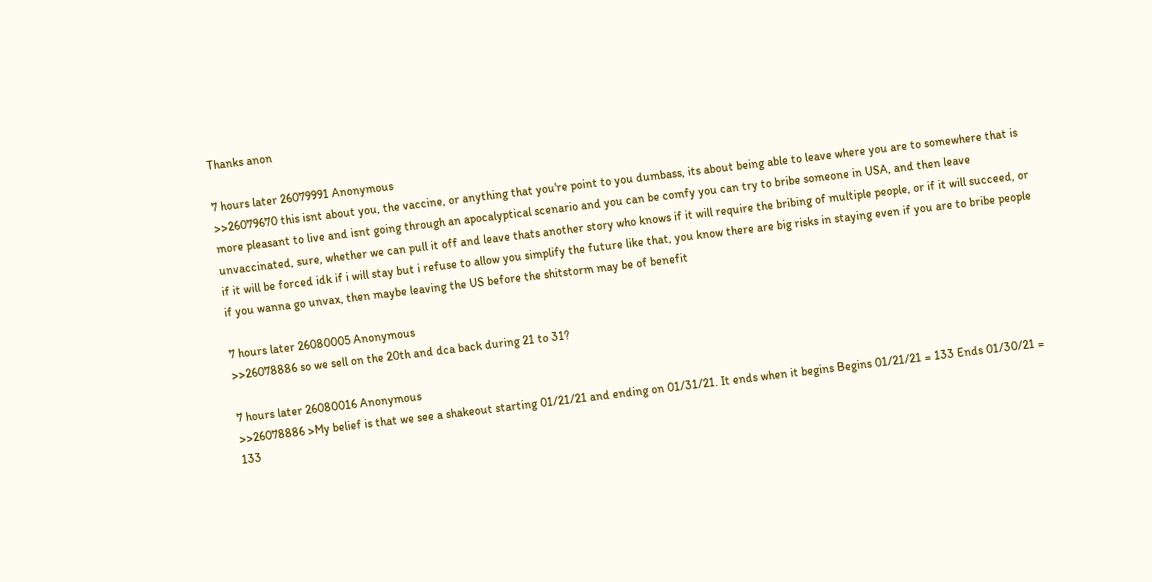Thanks anon

7 hours later 26079991 Anonymous
>>26079670 this isnt about you, the vaccine, or anything that you're point to you dumbass, its about being able to leave where you are to somewhere that is more pleasant to live and isnt going through an apocalyptical scenario and you can be comfy you can try to bribe someone in USA, and then leave unvaccinated, sure, whether we can pull it off and leave thats another story who knows if it will require the bribing of multiple people, or if it will succeed, or if it will be forced idk if i will stay but i refuse to allow you simplify the future like that, you know there are big risks in staying even if you are to bribe people if you wanna go unvax, then maybe leaving the US before the shitstorm may be of benefit

7 hours later 26080005 Anonymous
>>26078886 so we sell on the 20th and dca back during 21 to 31?

7 hours later 26080016 Anonymous
>>26078886 >My belief is that we see a shakeout starting 01/21/21 and ending on 01/31/21. It ends when it begins Begins 01/21/21 = 133 Ends 01/30/21 = 133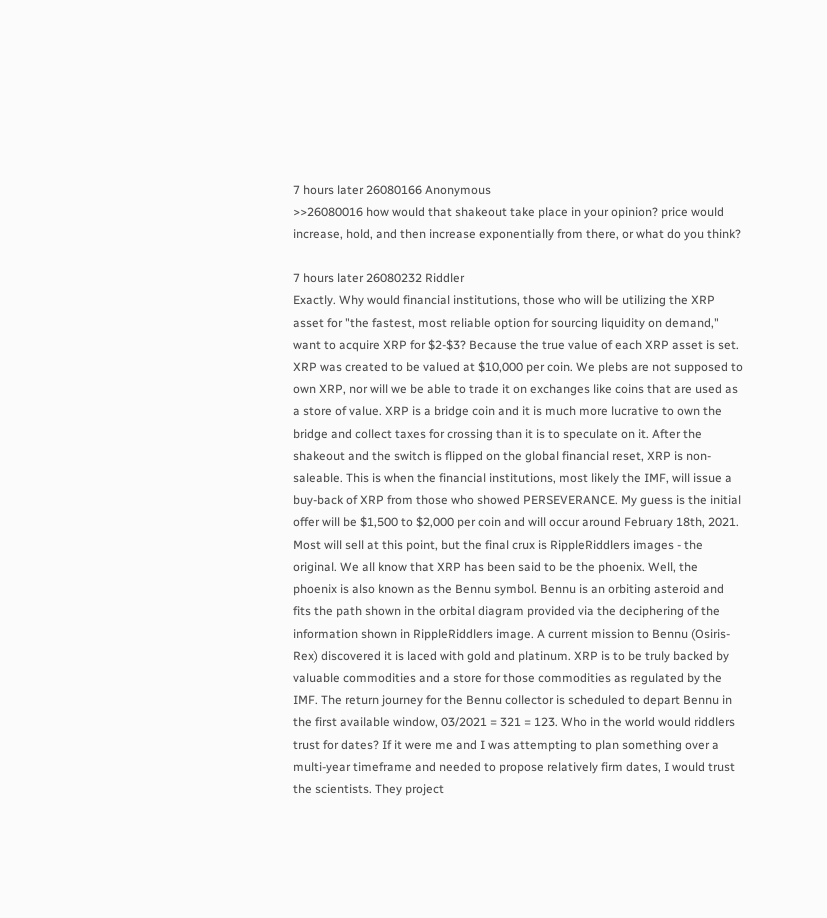7 hours later 26080166 Anonymous
>>26080016 how would that shakeout take place in your opinion? price would increase, hold, and then increase exponentially from there, or what do you think?

7 hours later 26080232 Riddler
Exactly. Why would financial institutions, those who will be utilizing the XRP asset for "the fastest, most reliable option for sourcing liquidity on demand," want to acquire XRP for $2-$3? Because the true value of each XRP asset is set. XRP was created to be valued at $10,000 per coin. We plebs are not supposed to own XRP, nor will we be able to trade it on exchanges like coins that are used as a store of value. XRP is a bridge coin and it is much more lucrative to own the bridge and collect taxes for crossing than it is to speculate on it. After the shakeout and the switch is flipped on the global financial reset, XRP is non-saleable. This is when the financial institutions, most likely the IMF, will issue a buy-back of XRP from those who showed PERSEVERANCE. My guess is the initial offer will be $1,500 to $2,000 per coin and will occur around February 18th, 2021. Most will sell at this point, but the final crux is RippleRiddlers images - the original. We all know that XRP has been said to be the phoenix. Well, the phoenix is also known as the Bennu symbol. Bennu is an orbiting asteroid and fits the path shown in the orbital diagram provided via the deciphering of the information shown in RippleRiddlers image. A current mission to Bennu (Osiris-Rex) discovered it is laced with gold and platinum. XRP is to be truly backed by valuable commodities and a store for those commodities as regulated by the IMF. The return journey for the Bennu collector is scheduled to depart Bennu in the first available window, 03/2021 = 321 = 123. Who in the world would riddlers trust for dates? If it were me and I was attempting to plan something over a multi-year timeframe and needed to propose relatively firm dates, I would trust the scientists. They project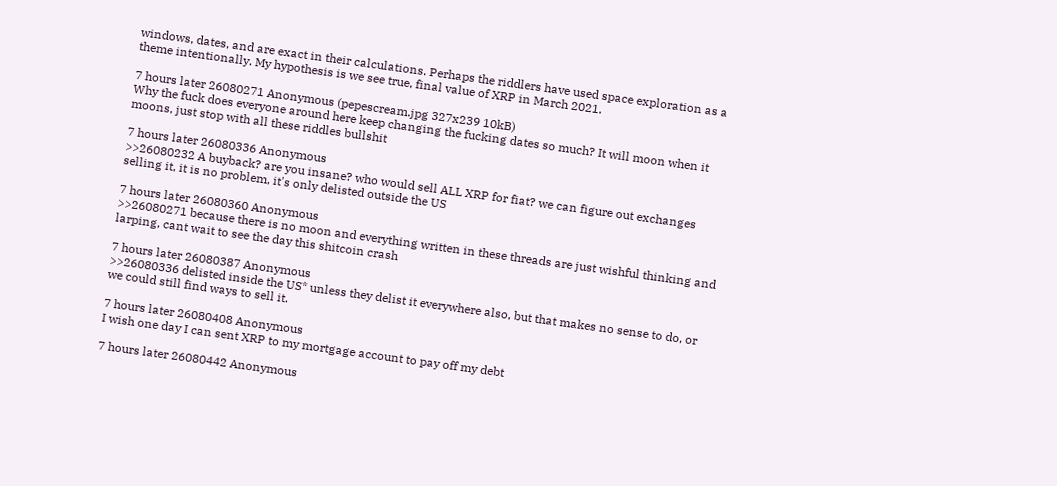windows, dates, and are exact in their calculations. Perhaps the riddlers have used space exploration as a theme intentionally. My hypothesis is we see true, final value of XRP in March 2021.

7 hours later 26080271 Anonymous (pepescream.jpg 327x239 10kB)
Why the fuck does everyone around here keep changing the fucking dates so much? It will moon when it moons, just stop with all these riddles bullshit

7 hours later 26080336 Anonymous
>>26080232 A buyback? are you insane? who would sell ALL XRP for fiat? we can figure out exchanges selling it, it is no problem, it's only delisted outside the US

7 hours later 26080360 Anonymous
>>26080271 because there is no moon and everything written in these threads are just wishful thinking and larping, cant wait to see the day this shitcoin crash

7 hours later 26080387 Anonymous
>>26080336 delisted inside the US* unless they delist it everywhere also, but that makes no sense to do, or we could still find ways to sell it.

7 hours later 26080408 Anonymous
I wish one day I can sent XRP to my mortgage account to pay off my debt

7 hours later 26080442 Anonymous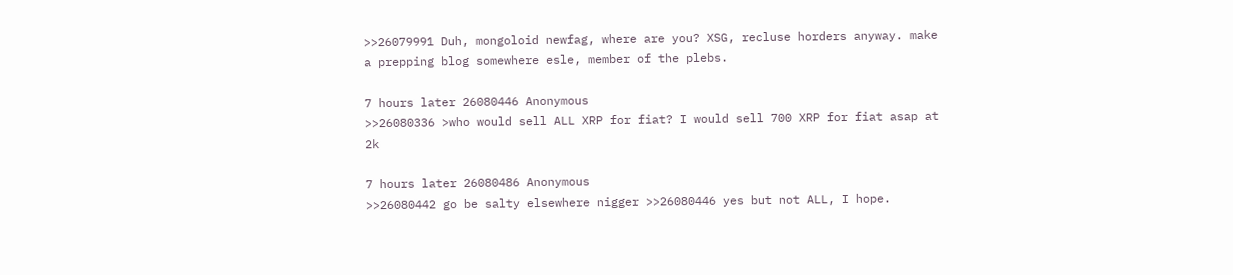>>26079991 Duh, mongoloid newfag, where are you? XSG, recluse horders anyway. make a prepping blog somewhere esle, member of the plebs.

7 hours later 26080446 Anonymous
>>26080336 >who would sell ALL XRP for fiat? I would sell 700 XRP for fiat asap at 2k

7 hours later 26080486 Anonymous
>>26080442 go be salty elsewhere nigger >>26080446 yes but not ALL, I hope.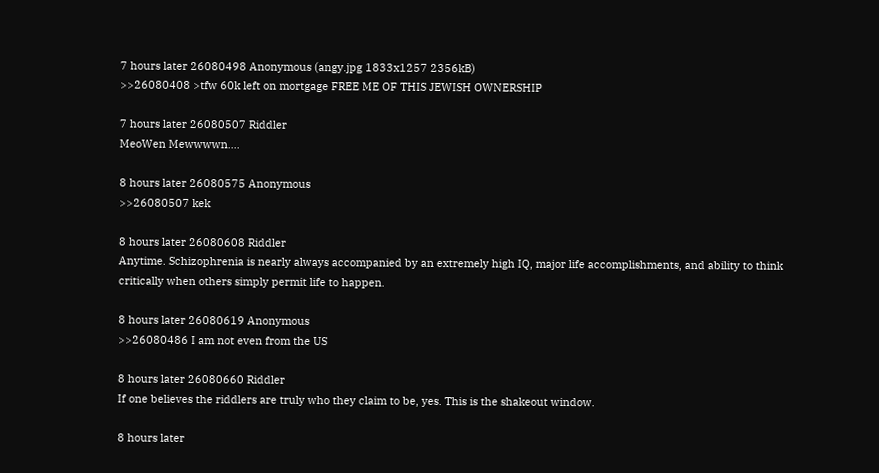7 hours later 26080498 Anonymous (angy.jpg 1833x1257 2356kB)
>>26080408 >tfw 60k left on mortgage FREE ME OF THIS JEWISH OWNERSHIP

7 hours later 26080507 Riddler
MeoWen Mewwwwn....

8 hours later 26080575 Anonymous
>>26080507 kek

8 hours later 26080608 Riddler
Anytime. Schizophrenia is nearly always accompanied by an extremely high IQ, major life accomplishments, and ability to think critically when others simply permit life to happen.

8 hours later 26080619 Anonymous
>>26080486 I am not even from the US

8 hours later 26080660 Riddler
If one believes the riddlers are truly who they claim to be, yes. This is the shakeout window.

8 hours later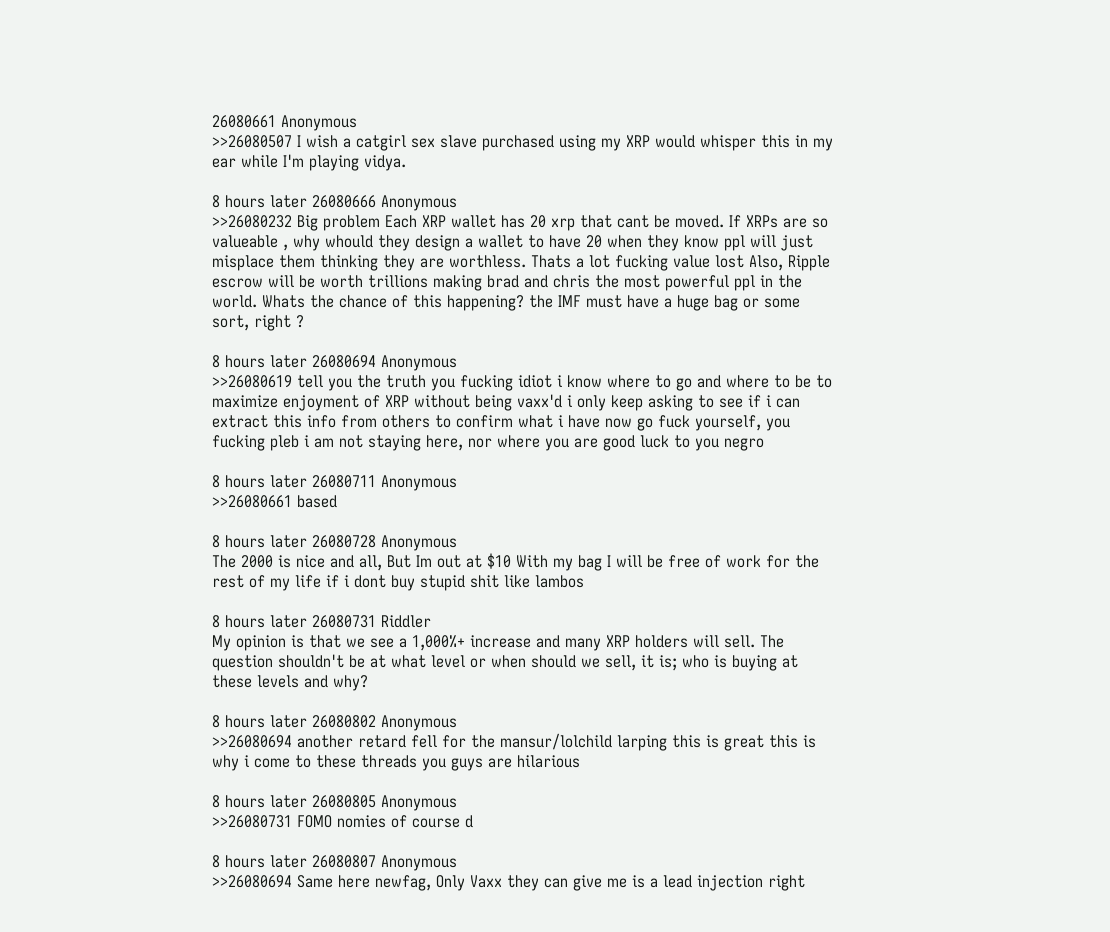26080661 Anonymous
>>26080507 I wish a catgirl sex slave purchased using my XRP would whisper this in my ear while I'm playing vidya.

8 hours later 26080666 Anonymous
>>26080232 Big problem Each XRP wallet has 20 xrp that cant be moved. If XRPs are so valueable , why whould they design a wallet to have 20 when they know ppl will just misplace them thinking they are worthless. Thats a lot fucking value lost Also, Ripple escrow will be worth trillions making brad and chris the most powerful ppl in the world. Whats the chance of this happening? the IMF must have a huge bag or some sort, right ?

8 hours later 26080694 Anonymous
>>26080619 tell you the truth you fucking idiot i know where to go and where to be to maximize enjoyment of XRP without being vaxx'd i only keep asking to see if i can extract this info from others to confirm what i have now go fuck yourself, you fucking pleb i am not staying here, nor where you are good luck to you negro

8 hours later 26080711 Anonymous
>>26080661 based

8 hours later 26080728 Anonymous
The 2000 is nice and all, But Im out at $10 With my bag I will be free of work for the rest of my life if i dont buy stupid shit like lambos

8 hours later 26080731 Riddler
My opinion is that we see a 1,000%+ increase and many XRP holders will sell. The question shouldn't be at what level or when should we sell, it is; who is buying at these levels and why?

8 hours later 26080802 Anonymous
>>26080694 another retard fell for the mansur/lolchild larping this is great this is why i come to these threads you guys are hilarious

8 hours later 26080805 Anonymous
>>26080731 FOMO nomies of course d

8 hours later 26080807 Anonymous
>>26080694 Same here newfag, Only Vaxx they can give me is a lead injection right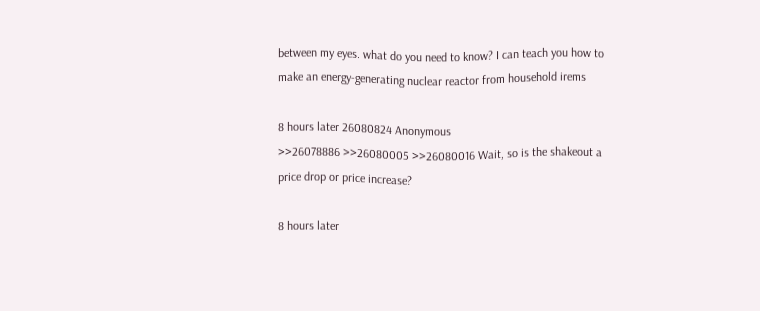between my eyes. what do you need to know? I can teach you how to make an energy-generating nuclear reactor from household irems

8 hours later 26080824 Anonymous
>>26078886 >>26080005 >>26080016 Wait, so is the shakeout a price drop or price increase?

8 hours later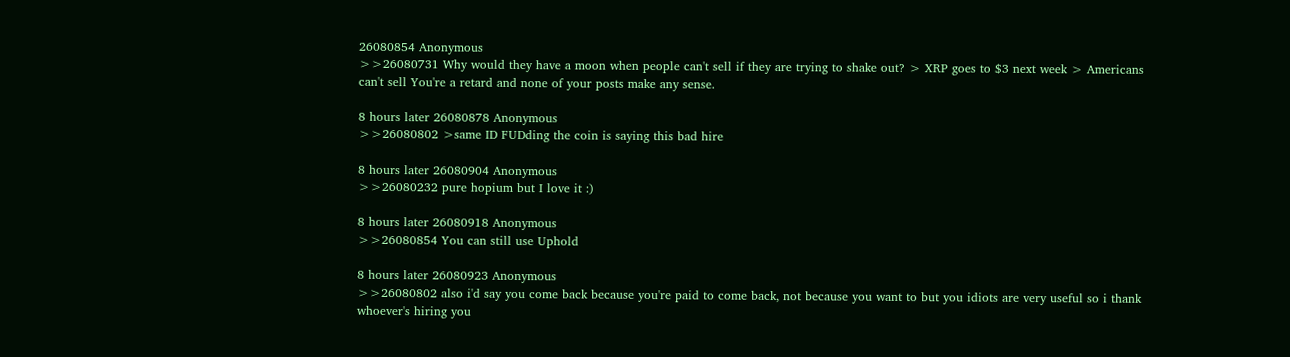26080854 Anonymous
>>26080731 Why would they have a moon when people can't sell if they are trying to shake out? > XRP goes to $3 next week > Americans can't sell You're a retard and none of your posts make any sense.

8 hours later 26080878 Anonymous
>>26080802 >same ID FUDding the coin is saying this bad hire

8 hours later 26080904 Anonymous
>>26080232 pure hopium but I love it :)

8 hours later 26080918 Anonymous
>>26080854 You can still use Uphold

8 hours later 26080923 Anonymous
>>26080802 also i'd say you come back because you're paid to come back, not because you want to but you idiots are very useful so i thank whoever's hiring you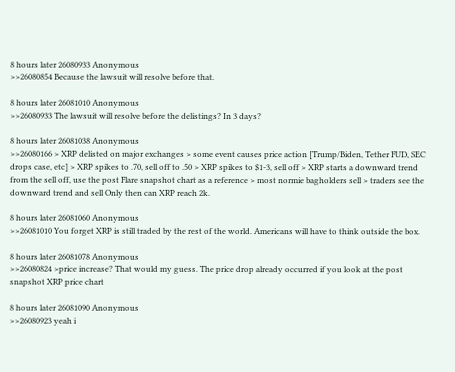8 hours later 26080933 Anonymous
>>26080854 Because the lawsuit will resolve before that.

8 hours later 26081010 Anonymous
>>26080933 The lawsuit will resolve before the delistings? In 3 days?

8 hours later 26081038 Anonymous
>>26080166 > XRP delisted on major exchanges > some event causes price action [Trump/Biden, Tether FUD, SEC drops case, etc] > XRP spikes to .70, sell off to .50 > XRP spikes to $1-3, sell off > XRP starts a downward trend from the sell off, use the post Flare snapshot chart as a reference > most normie bagholders sell > traders see the downward trend and sell Only then can XRP reach 2k.

8 hours later 26081060 Anonymous
>>26081010 You forget XRP is still traded by the rest of the world. Americans will have to think outside the box.

8 hours later 26081078 Anonymous
>>26080824 >price increase? That would my guess. The price drop already occurred if you look at the post snapshot XRP price chart

8 hours later 26081090 Anonymous
>>26080923 yeah i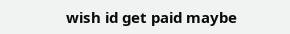wish id get paid maybe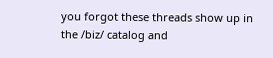you forgot these threads show up in the /biz/ catalog and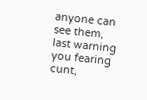anyone can see them, last warning you fearing cunt,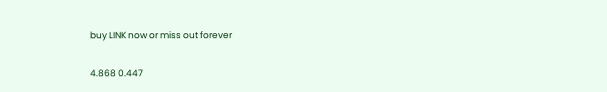buy LINK now or miss out forever

4.868 0.447